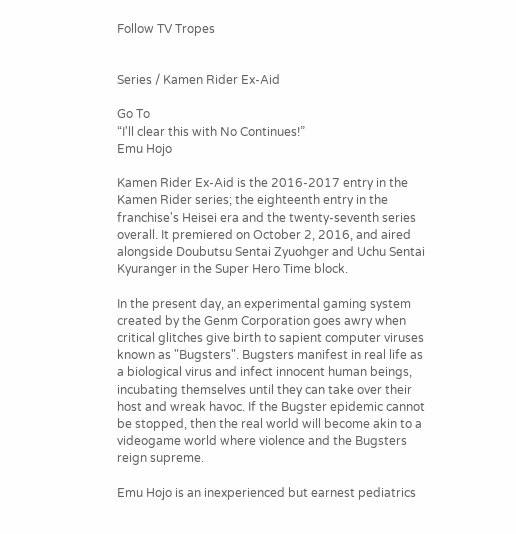Follow TV Tropes


Series / Kamen Rider Ex-Aid

Go To
“I'll clear this with No Continues!”
Emu Hojo

Kamen Rider Ex-Aid is the 2016-2017 entry in the Kamen Rider series; the eighteenth entry in the franchise's Heisei era and the twenty-seventh series overall. It premiered on October 2, 2016, and aired alongside Doubutsu Sentai Zyuohger and Uchu Sentai Kyuranger in the Super Hero Time block.

In the present day, an experimental gaming system created by the Genm Corporation goes awry when critical glitches give birth to sapient computer viruses known as "Bugsters". Bugsters manifest in real life as a biological virus and infect innocent human beings, incubating themselves until they can take over their host and wreak havoc. If the Bugster epidemic cannot be stopped, then the real world will become akin to a videogame world where violence and the Bugsters reign supreme.

Emu Hojo is an inexperienced but earnest pediatrics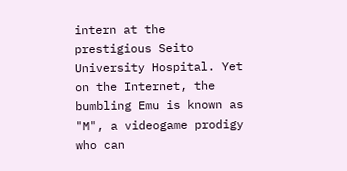intern at the prestigious Seito University Hospital. Yet on the Internet, the bumbling Emu is known as "M", a videogame prodigy who can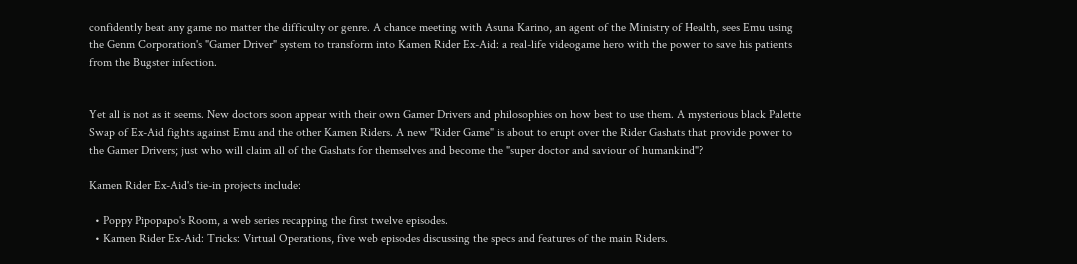confidently beat any game no matter the difficulty or genre. A chance meeting with Asuna Karino, an agent of the Ministry of Health, sees Emu using the Genm Corporation's "Gamer Driver" system to transform into Kamen Rider Ex-Aid: a real-life videogame hero with the power to save his patients from the Bugster infection.


Yet all is not as it seems. New doctors soon appear with their own Gamer Drivers and philosophies on how best to use them. A mysterious black Palette Swap of Ex-Aid fights against Emu and the other Kamen Riders. A new "Rider Game" is about to erupt over the Rider Gashats that provide power to the Gamer Drivers; just who will claim all of the Gashats for themselves and become the "super doctor and saviour of humankind"?

Kamen Rider Ex-Aid's tie-in projects include:

  • Poppy Pipopapo's Room, a web series recapping the first twelve episodes.
  • Kamen Rider Ex-Aid: Tricks: Virtual Operations, five web episodes discussing the specs and features of the main Riders.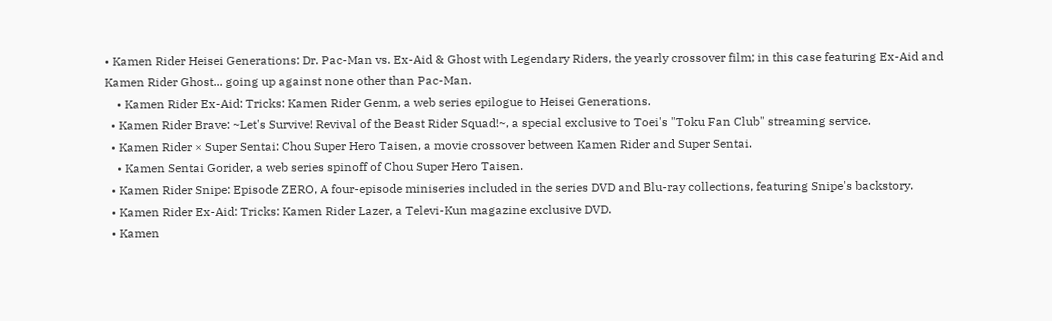• Kamen Rider Heisei Generations: Dr. Pac-Man vs. Ex-Aid & Ghost with Legendary Riders, the yearly crossover film; in this case featuring Ex-Aid and Kamen Rider Ghost... going up against none other than Pac-Man.
    • Kamen Rider Ex-Aid: Tricks: Kamen Rider Genm, a web series epilogue to Heisei Generations.
  • Kamen Rider Brave: ~Let's Survive! Revival of the Beast Rider Squad!~, a special exclusive to Toei's "Toku Fan Club" streaming service.
  • Kamen Rider × Super Sentai: Chou Super Hero Taisen, a movie crossover between Kamen Rider and Super Sentai.
    • Kamen Sentai Gorider, a web series spinoff of Chou Super Hero Taisen.
  • Kamen Rider Snipe: Episode ZERO, A four-episode miniseries included in the series DVD and Blu-ray collections, featuring Snipe's backstory.
  • Kamen Rider Ex-Aid: Tricks: Kamen Rider Lazer, a Televi-Kun magazine exclusive DVD.
  • Kamen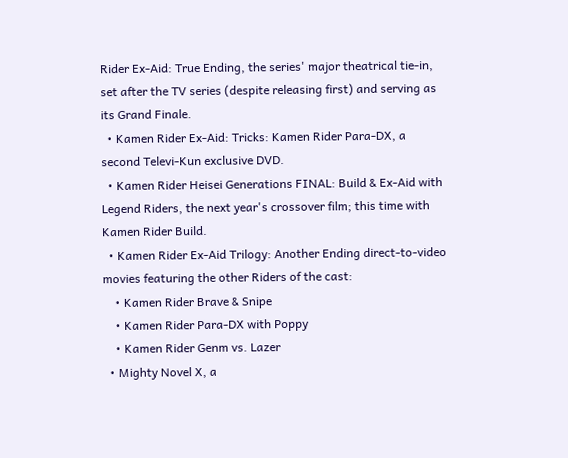Rider Ex-Aid: True Ending, the series' major theatrical tie-in, set after the TV series (despite releasing first) and serving as its Grand Finale.
  • Kamen Rider Ex-Aid: Tricks: Kamen Rider Para-DX, a second Televi-Kun exclusive DVD.
  • Kamen Rider Heisei Generations FINAL: Build & Ex-Aid with Legend Riders, the next year's crossover film; this time with Kamen Rider Build.
  • Kamen Rider Ex-Aid Trilogy: Another Ending direct-to-video movies featuring the other Riders of the cast:
    • Kamen Rider Brave & Snipe
    • Kamen Rider Para-DX with Poppy
    • Kamen Rider Genm vs. Lazer
  • Mighty Novel X, a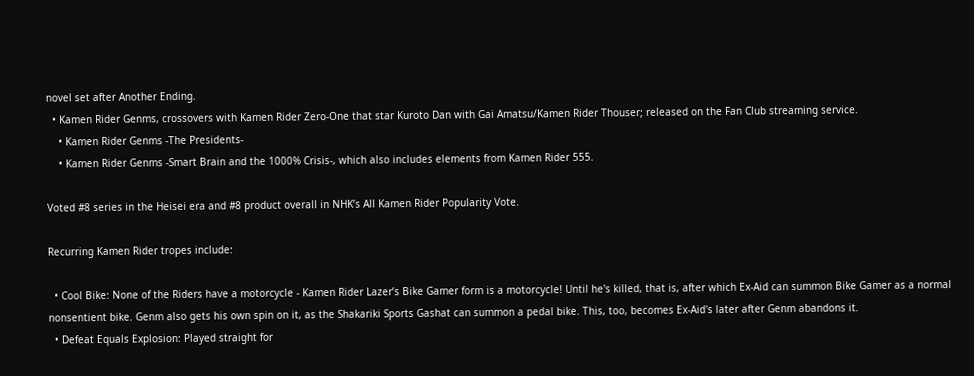novel set after Another Ending.
  • Kamen Rider Genms, crossovers with Kamen Rider Zero-One that star Kuroto Dan with Gai Amatsu/Kamen Rider Thouser; released on the Fan Club streaming service.
    • Kamen Rider Genms -The Presidents-
    • Kamen Rider Genms -Smart Brain and the 1000% Crisis-, which also includes elements from Kamen Rider 555.

Voted #8 series in the Heisei era and #8 product overall in NHK’s All Kamen Rider Popularity Vote.

Recurring Kamen Rider tropes include:

  • Cool Bike: None of the Riders have a motorcycle - Kamen Rider Lazer’s Bike Gamer form is a motorcycle! Until he's killed, that is, after which Ex-Aid can summon Bike Gamer as a normal nonsentient bike. Genm also gets his own spin on it, as the Shakariki Sports Gashat can summon a pedal bike. This, too, becomes Ex-Aid's later after Genm abandons it.
  • Defeat Equals Explosion: Played straight for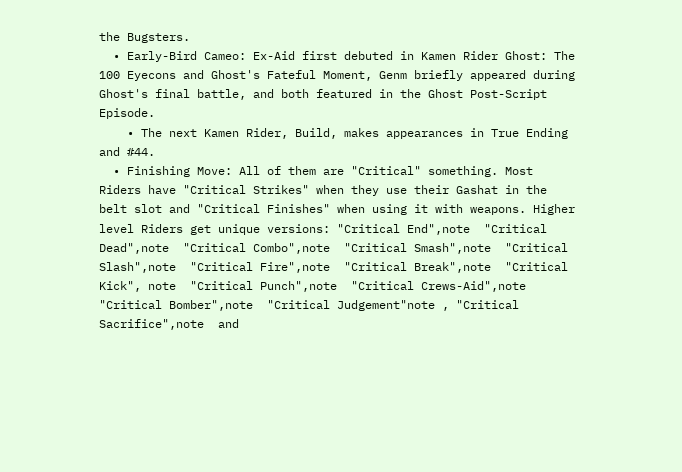the Bugsters.
  • Early-Bird Cameo: Ex-Aid first debuted in Kamen Rider Ghost: The 100 Eyecons and Ghost's Fateful Moment, Genm briefly appeared during Ghost's final battle, and both featured in the Ghost Post-Script Episode.
    • The next Kamen Rider, Build, makes appearances in True Ending and #44.
  • Finishing Move: All of them are "Critical" something. Most Riders have "Critical Strikes" when they use their Gashat in the belt slot and "Critical Finishes" when using it with weapons. Higher level Riders get unique versions: "Critical End",note  "Critical Dead",note  "Critical Combo",note  "Critical Smash",note  "Critical Slash",note  "Critical Fire",note  "Critical Break",note  "Critical Kick", note  "Critical Punch",note  "Critical Crews-Aid",note  "Critical Bomber",note  "Critical Judgement"note , "Critical Sacrifice",note  and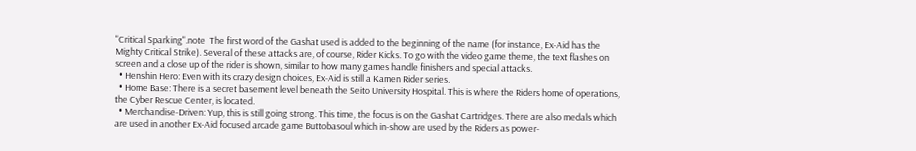"Critical Sparking".note  The first word of the Gashat used is added to the beginning of the name (for instance, Ex-Aid has the Mighty Critical Strike). Several of these attacks are, of course, Rider Kicks. To go with the video game theme, the text flashes on screen and a close up of the rider is shown, similar to how many games handle finishers and special attacks.
  • Henshin Hero: Even with its crazy design choices, Ex-Aid is still a Kamen Rider series.
  • Home Base: There is a secret basement level beneath the Seito University Hospital. This is where the Riders home of operations, the Cyber Rescue Center, is located.
  • Merchandise-Driven: Yup, this is still going strong. This time, the focus is on the Gashat Cartridges. There are also medals which are used in another Ex-Aid focused arcade game Buttobasoul which in-show are used by the Riders as power-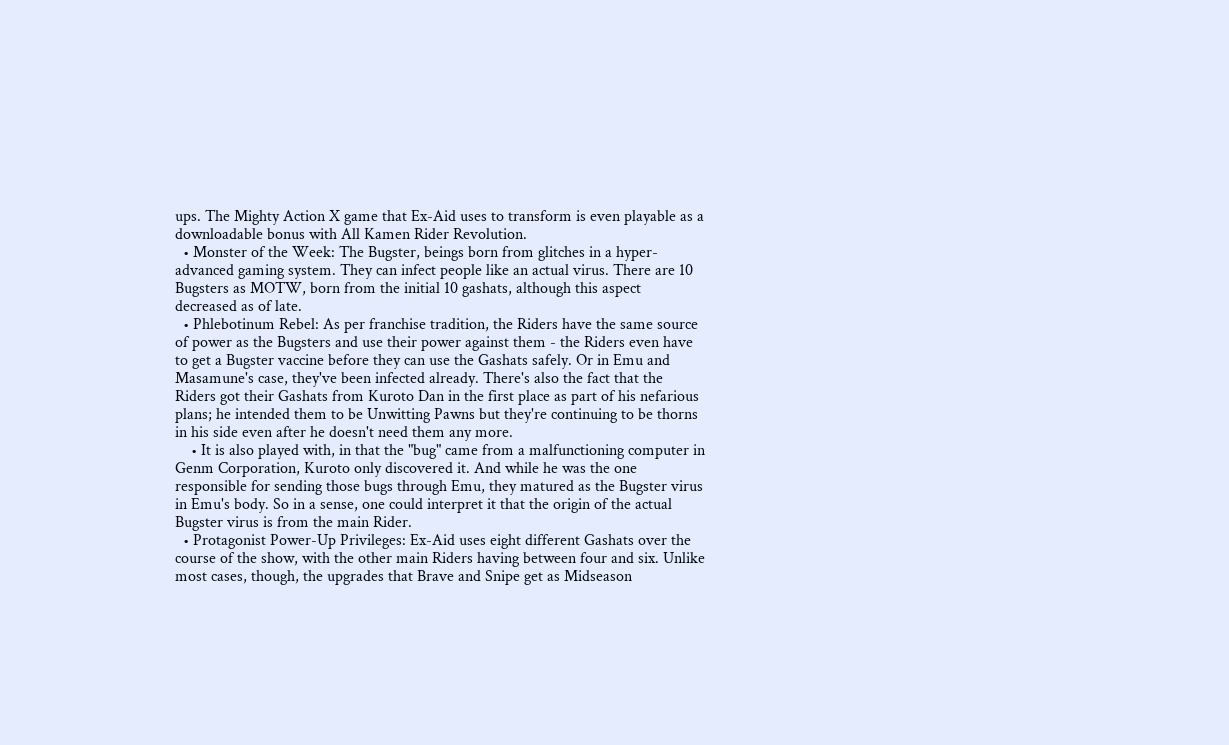ups. The Mighty Action X game that Ex-Aid uses to transform is even playable as a downloadable bonus with All Kamen Rider Revolution.
  • Monster of the Week: The Bugster, beings born from glitches in a hyper-advanced gaming system. They can infect people like an actual virus. There are 10 Bugsters as MOTW, born from the initial 10 gashats, although this aspect decreased as of late.
  • Phlebotinum Rebel: As per franchise tradition, the Riders have the same source of power as the Bugsters and use their power against them - the Riders even have to get a Bugster vaccine before they can use the Gashats safely. Or in Emu and Masamune's case, they've been infected already. There's also the fact that the Riders got their Gashats from Kuroto Dan in the first place as part of his nefarious plans; he intended them to be Unwitting Pawns but they're continuing to be thorns in his side even after he doesn't need them any more.
    • It is also played with, in that the "bug" came from a malfunctioning computer in Genm Corporation, Kuroto only discovered it. And while he was the one responsible for sending those bugs through Emu, they matured as the Bugster virus in Emu's body. So in a sense, one could interpret it that the origin of the actual Bugster virus is from the main Rider.
  • Protagonist Power-Up Privileges: Ex-Aid uses eight different Gashats over the course of the show, with the other main Riders having between four and six. Unlike most cases, though, the upgrades that Brave and Snipe get as Midseason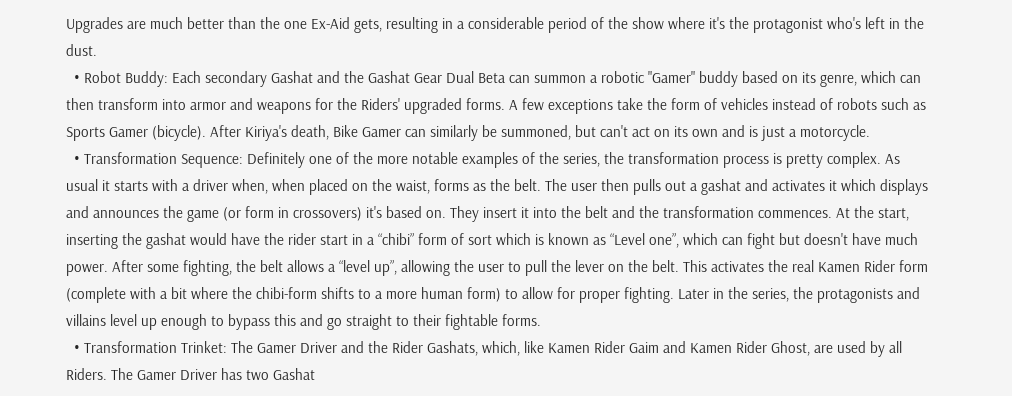Upgrades are much better than the one Ex-Aid gets, resulting in a considerable period of the show where it's the protagonist who's left in the dust.
  • Robot Buddy: Each secondary Gashat and the Gashat Gear Dual Beta can summon a robotic "Gamer" buddy based on its genre, which can then transform into armor and weapons for the Riders' upgraded forms. A few exceptions take the form of vehicles instead of robots such as Sports Gamer (bicycle). After Kiriya's death, Bike Gamer can similarly be summoned, but can't act on its own and is just a motorcycle.
  • Transformation Sequence: Definitely one of the more notable examples of the series, the transformation process is pretty complex. As usual it starts with a driver when, when placed on the waist, forms as the belt. The user then pulls out a gashat and activates it which displays and announces the game (or form in crossovers) it's based on. They insert it into the belt and the transformation commences. At the start, inserting the gashat would have the rider start in a “chibi” form of sort which is known as “Level one”, which can fight but doesn't have much power. After some fighting, the belt allows a “level up”, allowing the user to pull the lever on the belt. This activates the real Kamen Rider form (complete with a bit where the chibi-form shifts to a more human form) to allow for proper fighting. Later in the series, the protagonists and villains level up enough to bypass this and go straight to their fightable forms.
  • Transformation Trinket: The Gamer Driver and the Rider Gashats, which, like Kamen Rider Gaim and Kamen Rider Ghost, are used by all Riders. The Gamer Driver has two Gashat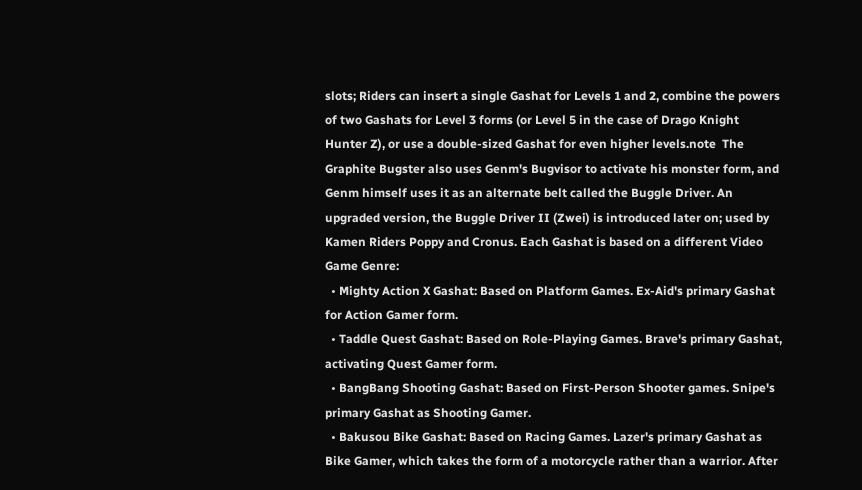slots; Riders can insert a single Gashat for Levels 1 and 2, combine the powers of two Gashats for Level 3 forms (or Level 5 in the case of Drago Knight Hunter Z), or use a double-sized Gashat for even higher levels.note  The Graphite Bugster also uses Genm's Bugvisor to activate his monster form, and Genm himself uses it as an alternate belt called the Buggle Driver. An upgraded version, the Buggle Driver II (Zwei) is introduced later on; used by Kamen Riders Poppy and Cronus. Each Gashat is based on a different Video Game Genre:
  • Mighty Action X Gashat: Based on Platform Games. Ex-Aid's primary Gashat for Action Gamer form.
  • Taddle Quest Gashat: Based on Role-Playing Games. Brave's primary Gashat, activating Quest Gamer form.
  • BangBang Shooting Gashat: Based on First-Person Shooter games. Snipe's primary Gashat as Shooting Gamer.
  • Bakusou Bike Gashat: Based on Racing Games. Lazer's primary Gashat as Bike Gamer, which takes the form of a motorcycle rather than a warrior. After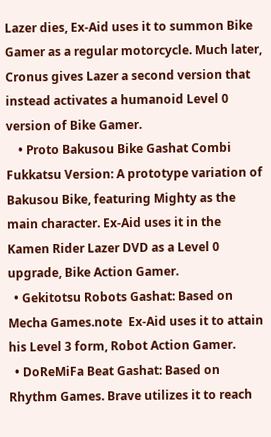Lazer dies, Ex-Aid uses it to summon Bike Gamer as a regular motorcycle. Much later, Cronus gives Lazer a second version that instead activates a humanoid Level 0 version of Bike Gamer.
    • Proto Bakusou Bike Gashat Combi Fukkatsu Version: A prototype variation of Bakusou Bike, featuring Mighty as the main character. Ex-Aid uses it in the Kamen Rider Lazer DVD as a Level 0 upgrade, Bike Action Gamer.
  • Gekitotsu Robots Gashat: Based on Mecha Games.note  Ex-Aid uses it to attain his Level 3 form, Robot Action Gamer.
  • DoReMiFa Beat Gashat: Based on Rhythm Games. Brave utilizes it to reach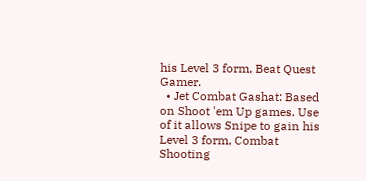his Level 3 form, Beat Quest Gamer.
  • Jet Combat Gashat: Based on Shoot 'em Up games. Use of it allows Snipe to gain his Level 3 form, Combat Shooting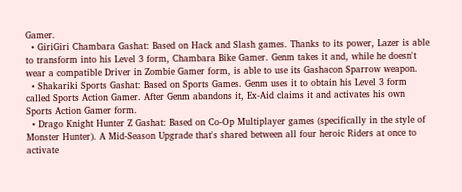Gamer.
  • GiriGiri Chambara Gashat: Based on Hack and Slash games. Thanks to its power, Lazer is able to transform into his Level 3 form, Chambara Bike Gamer. Genm takes it and, while he doesn't wear a compatible Driver in Zombie Gamer form, is able to use its Gashacon Sparrow weapon.
  • Shakariki Sports Gashat: Based on Sports Games. Genm uses it to obtain his Level 3 form called Sports Action Gamer. After Genm abandons it, Ex-Aid claims it and activates his own Sports Action Gamer form.
  • Drago Knight Hunter Z Gashat: Based on Co-Op Multiplayer games (specifically in the style of Monster Hunter). A Mid-Season Upgrade that's shared between all four heroic Riders at once to activate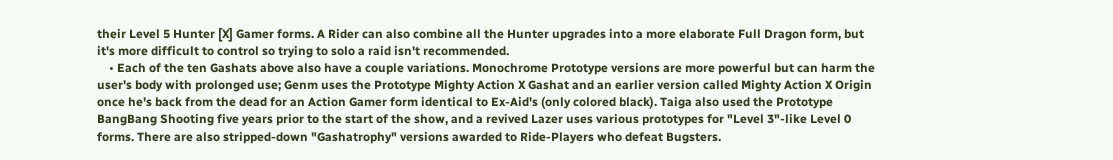their Level 5 Hunter [X] Gamer forms. A Rider can also combine all the Hunter upgrades into a more elaborate Full Dragon form, but it's more difficult to control so trying to solo a raid isn't recommended.
    • Each of the ten Gashats above also have a couple variations. Monochrome Prototype versions are more powerful but can harm the user's body with prolonged use; Genm uses the Prototype Mighty Action X Gashat and an earlier version called Mighty Action X Origin once he's back from the dead for an Action Gamer form identical to Ex-Aid's (only colored black). Taiga also used the Prototype BangBang Shooting five years prior to the start of the show, and a revived Lazer uses various prototypes for "Level 3"-like Level 0 forms. There are also stripped-down "Gashatrophy" versions awarded to Ride-Players who defeat Bugsters.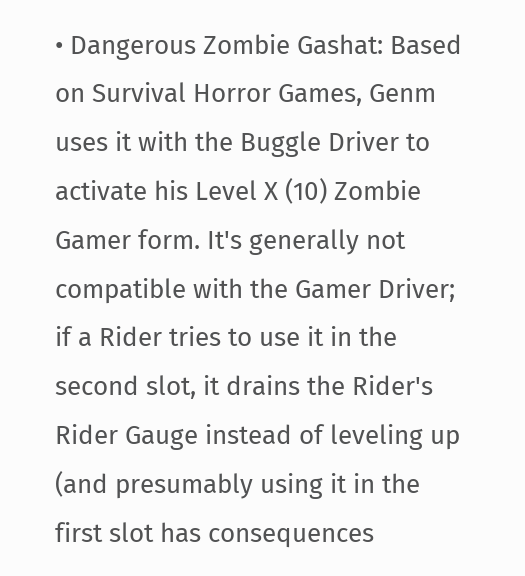• Dangerous Zombie Gashat: Based on Survival Horror Games, Genm uses it with the Buggle Driver to activate his Level X (10) Zombie Gamer form. It's generally not compatible with the Gamer Driver; if a Rider tries to use it in the second slot, it drains the Rider's Rider Gauge instead of leveling up (and presumably using it in the first slot has consequences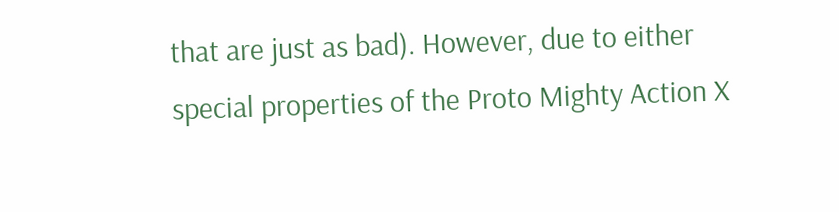that are just as bad). However, due to either special properties of the Proto Mighty Action X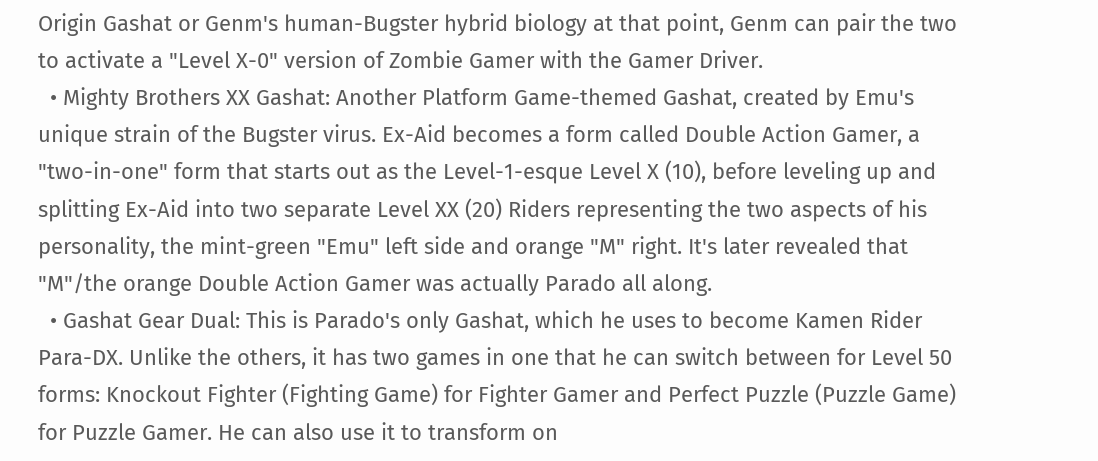Origin Gashat or Genm's human-Bugster hybrid biology at that point, Genm can pair the two to activate a "Level X-0" version of Zombie Gamer with the Gamer Driver.
  • Mighty Brothers XX Gashat: Another Platform Game-themed Gashat, created by Emu's unique strain of the Bugster virus. Ex-Aid becomes a form called Double Action Gamer, a "two-in-one" form that starts out as the Level-1-esque Level X (10), before leveling up and splitting Ex-Aid into two separate Level XX (20) Riders representing the two aspects of his personality, the mint-green "Emu" left side and orange "M" right. It's later revealed that "M"/the orange Double Action Gamer was actually Parado all along.
  • Gashat Gear Dual: This is Parado's only Gashat, which he uses to become Kamen Rider Para-DX. Unlike the others, it has two games in one that he can switch between for Level 50 forms: Knockout Fighter (Fighting Game) for Fighter Gamer and Perfect Puzzle (Puzzle Game) for Puzzle Gamer. He can also use it to transform on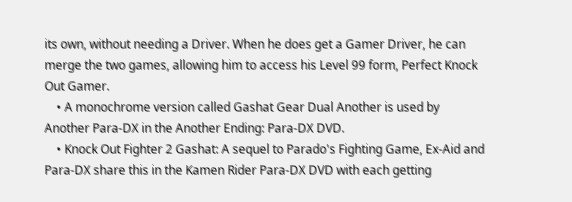its own, without needing a Driver. When he does get a Gamer Driver, he can merge the two games, allowing him to access his Level 99 form, Perfect Knock Out Gamer.
    • A monochrome version called Gashat Gear Dual Another is used by Another Para-DX in the Another Ending: Para-DX DVD.
    • Knock Out Fighter 2 Gashat: A sequel to Parado's Fighting Game, Ex-Aid and Para-DX share this in the Kamen Rider Para-DX DVD with each getting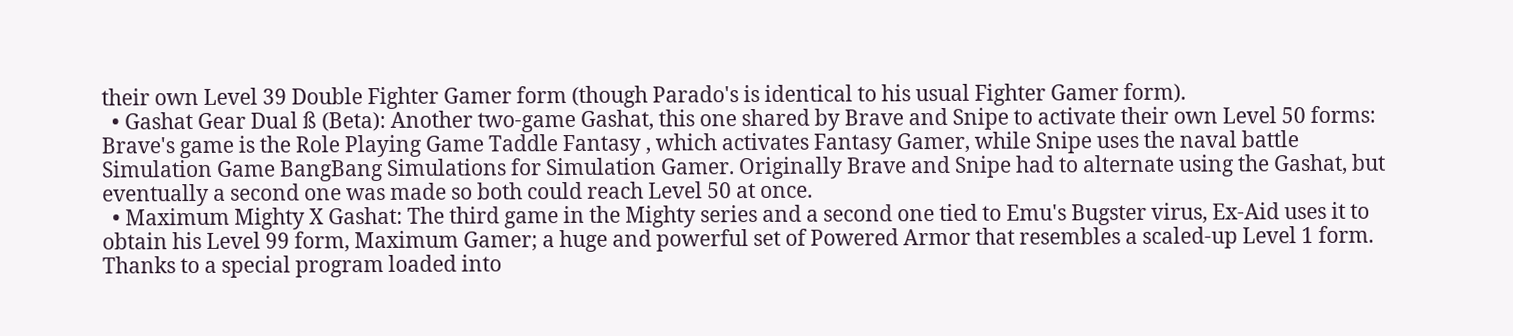their own Level 39 Double Fighter Gamer form (though Parado's is identical to his usual Fighter Gamer form).
  • Gashat Gear Dual ß (Beta): Another two-game Gashat, this one shared by Brave and Snipe to activate their own Level 50 forms: Brave's game is the Role Playing Game Taddle Fantasy , which activates Fantasy Gamer, while Snipe uses the naval battle Simulation Game BangBang Simulations for Simulation Gamer. Originally Brave and Snipe had to alternate using the Gashat, but eventually a second one was made so both could reach Level 50 at once.
  • Maximum Mighty X Gashat: The third game in the Mighty series and a second one tied to Emu's Bugster virus, Ex-Aid uses it to obtain his Level 99 form, Maximum Gamer; a huge and powerful set of Powered Armor that resembles a scaled-up Level 1 form. Thanks to a special program loaded into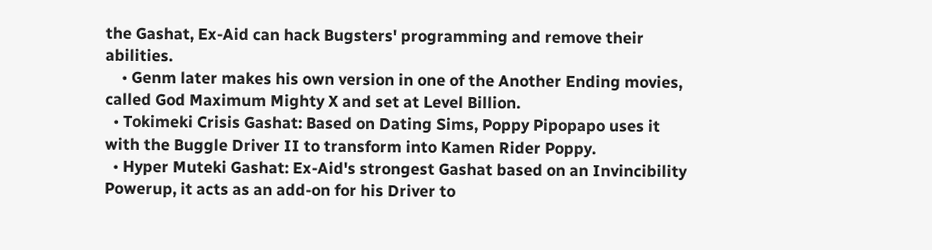the Gashat, Ex-Aid can hack Bugsters' programming and remove their abilities.
    • Genm later makes his own version in one of the Another Ending movies, called God Maximum Mighty X and set at Level Billion.
  • Tokimeki Crisis Gashat: Based on Dating Sims, Poppy Pipopapo uses it with the Buggle Driver II to transform into Kamen Rider Poppy.
  • Hyper Muteki Gashat: Ex-Aid's strongest Gashat based on an Invincibility Powerup, it acts as an add-on for his Driver to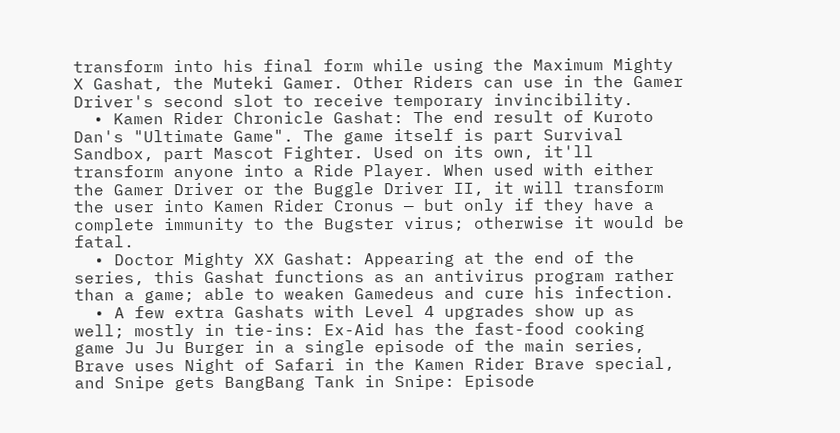transform into his final form while using the Maximum Mighty X Gashat, the Muteki Gamer. Other Riders can use in the Gamer Driver's second slot to receive temporary invincibility.
  • Kamen Rider Chronicle Gashat: The end result of Kuroto Dan's "Ultimate Game". The game itself is part Survival Sandbox, part Mascot Fighter. Used on its own, it'll transform anyone into a Ride Player. When used with either the Gamer Driver or the Buggle Driver II, it will transform the user into Kamen Rider Cronus — but only if they have a complete immunity to the Bugster virus; otherwise it would be fatal.
  • Doctor Mighty XX Gashat: Appearing at the end of the series, this Gashat functions as an antivirus program rather than a game; able to weaken Gamedeus and cure his infection.
  • A few extra Gashats with Level 4 upgrades show up as well; mostly in tie-ins: Ex-Aid has the fast-food cooking game Ju Ju Burger in a single episode of the main series, Brave uses Night of Safari in the Kamen Rider Brave special, and Snipe gets BangBang Tank in Snipe: Episode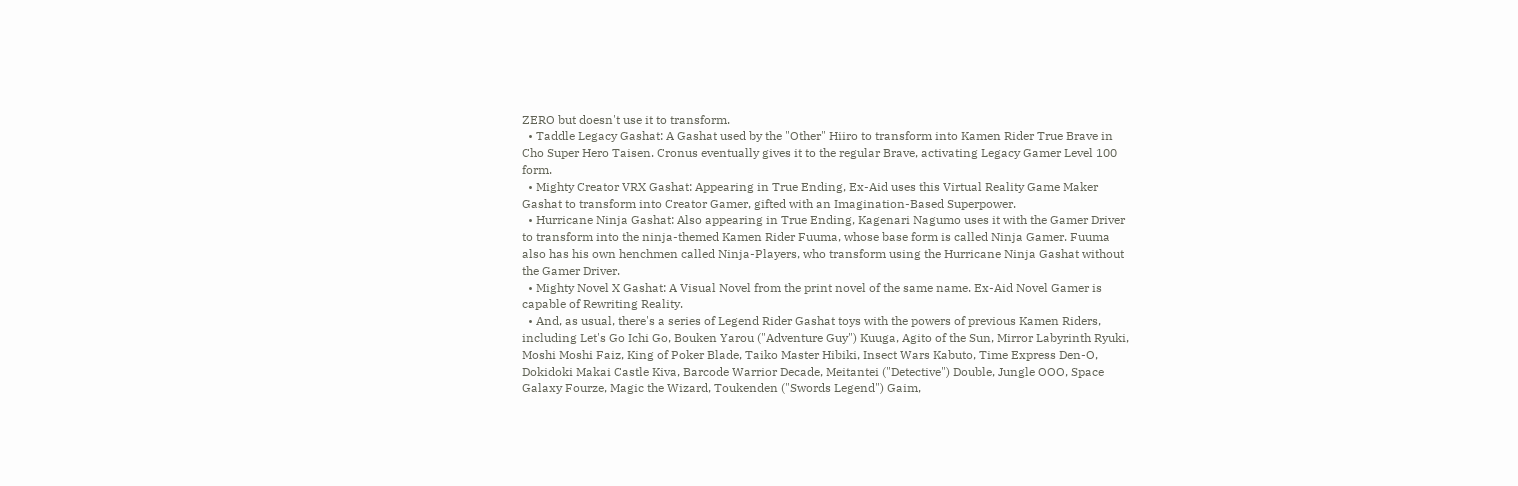ZERO but doesn't use it to transform.
  • Taddle Legacy Gashat: A Gashat used by the "Other" Hiiro to transform into Kamen Rider True Brave in Cho Super Hero Taisen. Cronus eventually gives it to the regular Brave, activating Legacy Gamer Level 100 form.
  • Mighty Creator VRX Gashat: Appearing in True Ending, Ex-Aid uses this Virtual Reality Game Maker Gashat to transform into Creator Gamer, gifted with an Imagination-Based Superpower.
  • Hurricane Ninja Gashat: Also appearing in True Ending, Kagenari Nagumo uses it with the Gamer Driver to transform into the ninja-themed Kamen Rider Fuuma, whose base form is called Ninja Gamer. Fuuma also has his own henchmen called Ninja-Players, who transform using the Hurricane Ninja Gashat without the Gamer Driver.
  • Mighty Novel X Gashat: A Visual Novel from the print novel of the same name. Ex-Aid Novel Gamer is capable of Rewriting Reality.
  • And, as usual, there's a series of Legend Rider Gashat toys with the powers of previous Kamen Riders, including Let's Go Ichi Go, Bouken Yarou ("Adventure Guy") Kuuga, Agito of the Sun, Mirror Labyrinth Ryuki, Moshi Moshi Faiz, King of Poker Blade, Taiko Master Hibiki, Insect Wars Kabuto, Time Express Den-O, Dokidoki Makai Castle Kiva, Barcode Warrior Decade, Meitantei ("Detective") Double, Jungle OOO, Space Galaxy Fourze, Magic the Wizard, Toukenden ("Swords Legend") Gaim,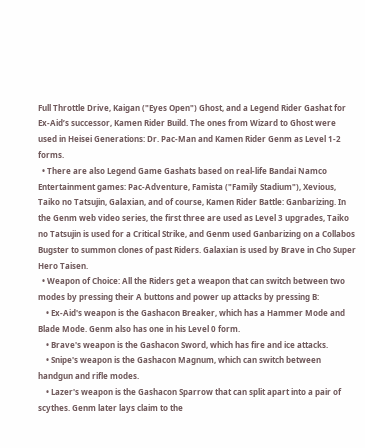Full Throttle Drive, Kaigan ("Eyes Open") Ghost, and a Legend Rider Gashat for Ex-Aid’s successor, Kamen Rider Build. The ones from Wizard to Ghost were used in Heisei Generations: Dr. Pac-Man and Kamen Rider Genm as Level 1-2 forms.
  • There are also Legend Game Gashats based on real-life Bandai Namco Entertainment games: Pac-Adventure, Famista ("Family Stadium"), Xevious, Taiko no Tatsujin, Galaxian, and of course, Kamen Rider Battle: Ganbarizing. In the Genm web video series, the first three are used as Level 3 upgrades, Taiko no Tatsujin is used for a Critical Strike, and Genm used Ganbarizing on a Collabos Bugster to summon clones of past Riders. Galaxian is used by Brave in Cho Super Hero Taisen.
  • Weapon of Choice: All the Riders get a weapon that can switch between two modes by pressing their A buttons and power up attacks by pressing B:
    • Ex-Aid's weapon is the Gashacon Breaker, which has a Hammer Mode and Blade Mode. Genm also has one in his Level 0 form.
    • Brave's weapon is the Gashacon Sword, which has fire and ice attacks.
    • Snipe's weapon is the Gashacon Magnum, which can switch between handgun and rifle modes.
    • Lazer's weapon is the Gashacon Sparrow that can split apart into a pair of scythes. Genm later lays claim to the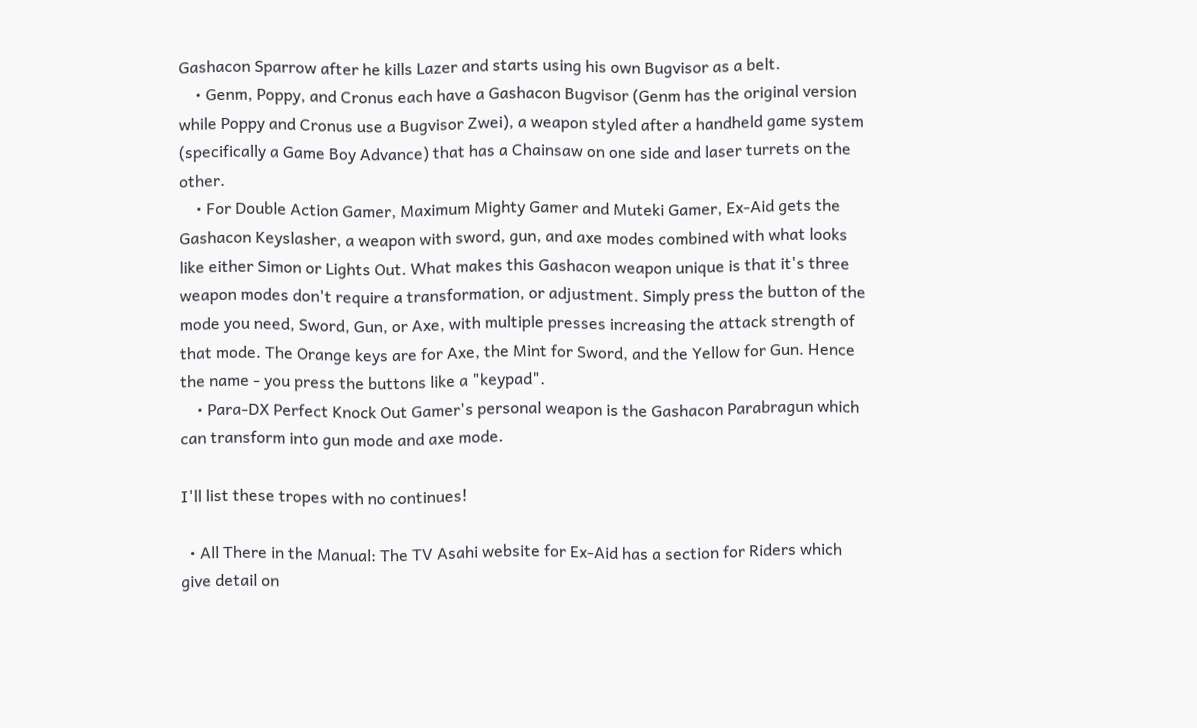Gashacon Sparrow after he kills Lazer and starts using his own Bugvisor as a belt.
    • Genm, Poppy, and Cronus each have a Gashacon Bugvisor (Genm has the original version while Poppy and Cronus use a Bugvisor Zwei), a weapon styled after a handheld game system (specifically a Game Boy Advance) that has a Chainsaw on one side and laser turrets on the other.
    • For Double Action Gamer, Maximum Mighty Gamer and Muteki Gamer, Ex-Aid gets the Gashacon Keyslasher, a weapon with sword, gun, and axe modes combined with what looks like either Simon or Lights Out. What makes this Gashacon weapon unique is that it's three weapon modes don't require a transformation, or adjustment. Simply press the button of the mode you need, Sword, Gun, or Axe, with multiple presses increasing the attack strength of that mode. The Orange keys are for Axe, the Mint for Sword, and the Yellow for Gun. Hence the name - you press the buttons like a "keypad".
    • Para-DX Perfect Knock Out Gamer's personal weapon is the Gashacon Parabragun which can transform into gun mode and axe mode.

I'll list these tropes with no continues!

  • All There in the Manual: The TV Asahi website for Ex-Aid has a section for Riders which give detail on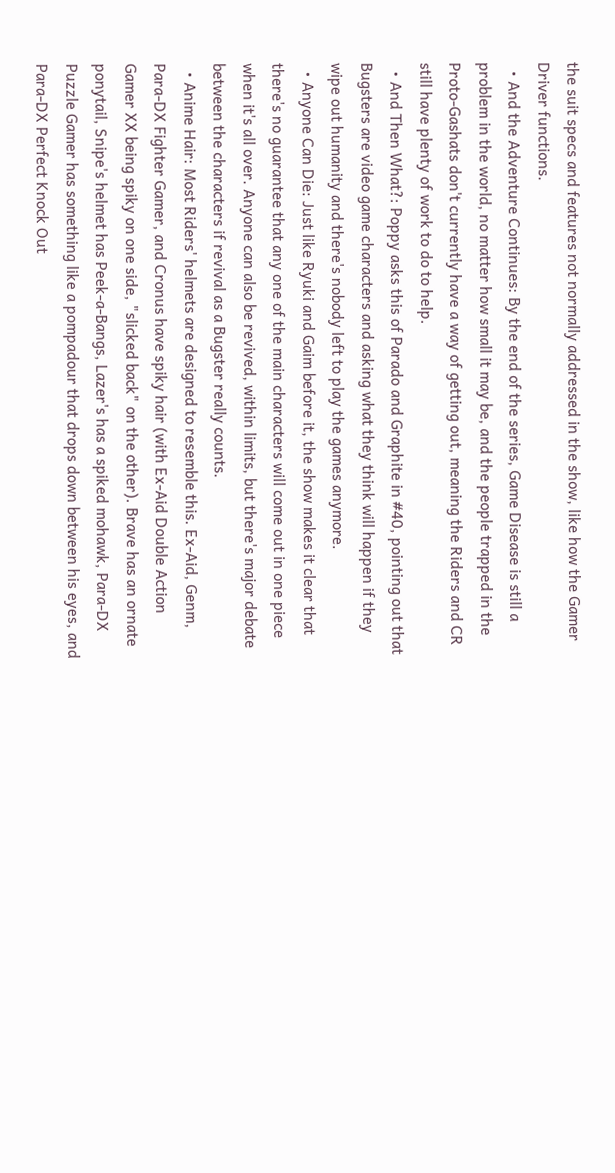the suit specs and features not normally addressed in the show, like how the Gamer Driver functions.
  • And the Adventure Continues: By the end of the series, Game Disease is still a problem in the world, no matter how small it may be, and the people trapped in the Proto-Gashats don't currently have a way of getting out, meaning the Riders and CR still have plenty of work to do to help.
  • And Then What?: Poppy asks this of Parado and Graphite in #40, pointing out that Bugsters are video game characters and asking what they think will happen if they wipe out humanity and there's nobody left to play the games anymore.
  • Anyone Can Die: Just like Ryuki and Gaim before it, the show makes it clear that there's no guarantee that any one of the main characters will come out in one piece when it's all over. Anyone can also be revived, within limits, but there's major debate between the characters if revival as a Bugster really counts.
  • Anime Hair: Most Riders' helmets are designed to resemble this. Ex-Aid, Genm, Para-DX Fighter Gamer, and Cronus have spiky hair (with Ex-Aid Double Action Gamer XX being spiky on one side, "slicked back" on the other). Brave has an ornate ponytail, Snipe's helmet has Peek-a-Bangs, Lazer's has a spiked mohawk, Para-DX Puzzle Gamer has something like a pompadour that drops down between his eyes, and Para-DX Perfect Knock Out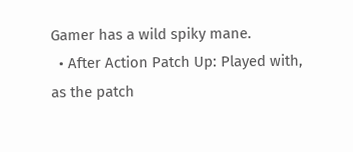Gamer has a wild spiky mane.
  • After Action Patch Up: Played with, as the patch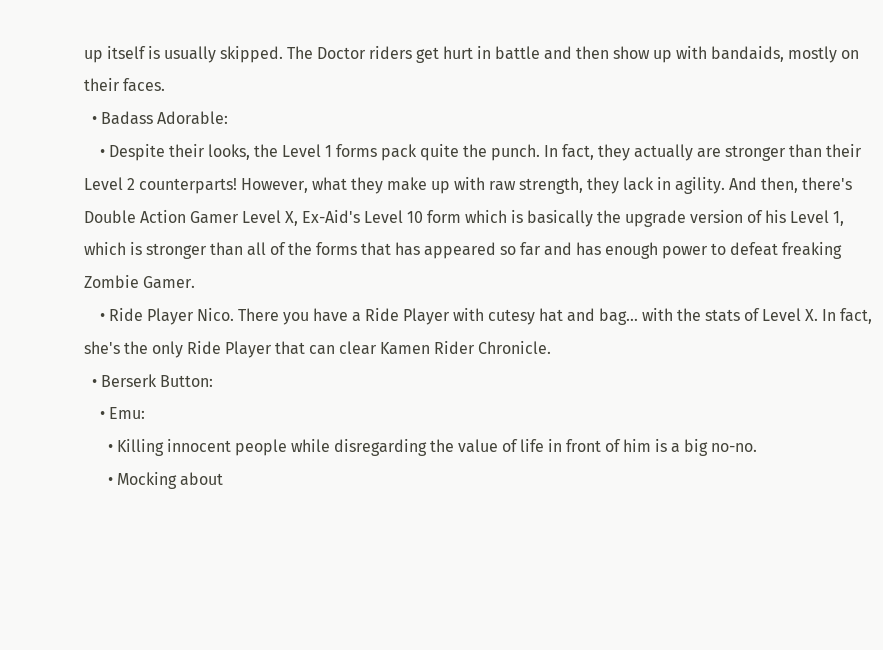up itself is usually skipped. The Doctor riders get hurt in battle and then show up with bandaids, mostly on their faces.
  • Badass Adorable:
    • Despite their looks, the Level 1 forms pack quite the punch. In fact, they actually are stronger than their Level 2 counterparts! However, what they make up with raw strength, they lack in agility. And then, there's Double Action Gamer Level X, Ex-Aid's Level 10 form which is basically the upgrade version of his Level 1, which is stronger than all of the forms that has appeared so far and has enough power to defeat freaking Zombie Gamer.
    • Ride Player Nico. There you have a Ride Player with cutesy hat and bag… with the stats of Level X. In fact, she's the only Ride Player that can clear Kamen Rider Chronicle.
  • Berserk Button:
    • Emu:
      • Killing innocent people while disregarding the value of life in front of him is a big no-no.
      • Mocking about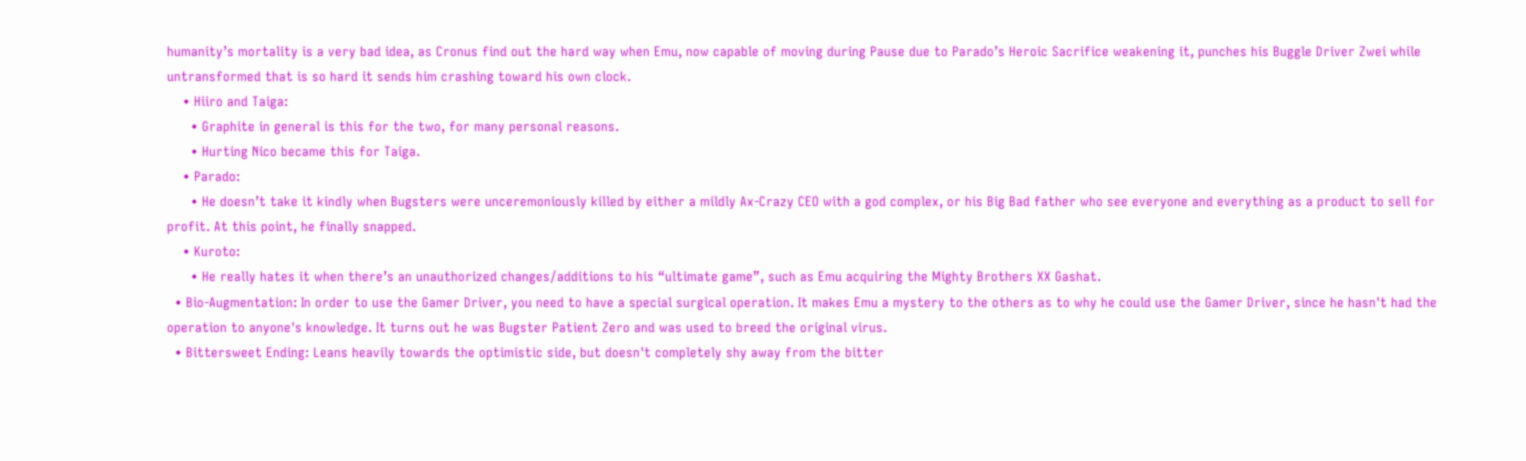humanity’s mortality is a very bad idea, as Cronus find out the hard way when Emu, now capable of moving during Pause due to Parado’s Heroic Sacrifice weakening it, punches his Buggle Driver Zwei while untransformed that is so hard it sends him crashing toward his own clock.
    • Hiiro and Taiga:
      • Graphite in general is this for the two, for many personal reasons.
      • Hurting Nico became this for Taiga.
    • Parado:
      • He doesn’t take it kindly when Bugsters were unceremoniously killed by either a mildly Ax-Crazy CEO with a god complex, or his Big Bad father who see everyone and everything as a product to sell for profit. At this point, he finally snapped.
    • Kuroto:
      • He really hates it when there’s an unauthorized changes/additions to his “ultimate game”, such as Emu acquiring the Mighty Brothers XX Gashat.
  • Bio-Augmentation: In order to use the Gamer Driver, you need to have a special surgical operation. It makes Emu a mystery to the others as to why he could use the Gamer Driver, since he hasn't had the operation to anyone's knowledge. It turns out he was Bugster Patient Zero and was used to breed the original virus.
  • Bittersweet Ending: Leans heavily towards the optimistic side, but doesn't completely shy away from the bitter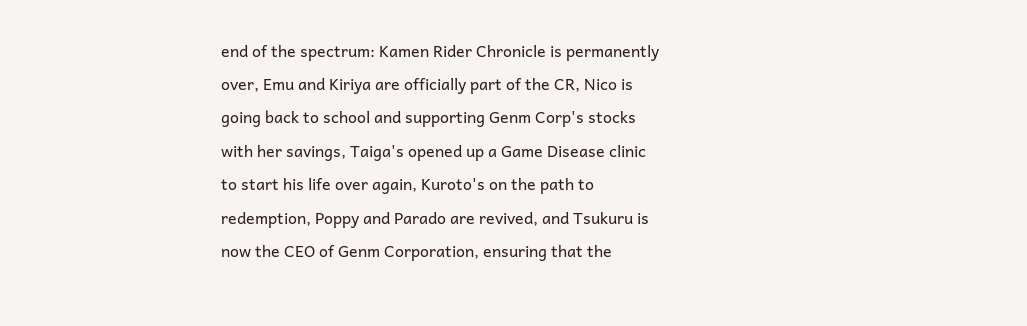end of the spectrum: Kamen Rider Chronicle is permanently over, Emu and Kiriya are officially part of the CR, Nico is going back to school and supporting Genm Corp's stocks with her savings, Taiga's opened up a Game Disease clinic to start his life over again, Kuroto's on the path to redemption, Poppy and Parado are revived, and Tsukuru is now the CEO of Genm Corporation, ensuring that the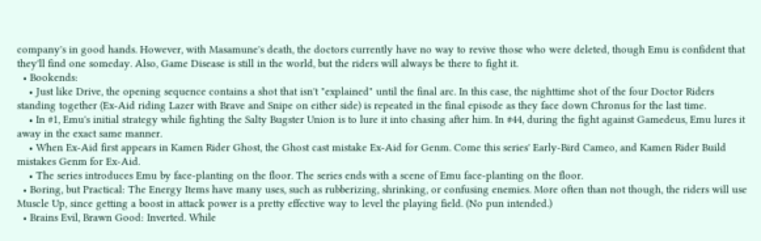company's in good hands. However, with Masamune's death, the doctors currently have no way to revive those who were deleted, though Emu is confident that they'll find one someday. Also, Game Disease is still in the world, but the riders will always be there to fight it.
  • Bookends:
    • Just like Drive, the opening sequence contains a shot that isn't "explained" until the final arc. In this case, the nighttime shot of the four Doctor Riders standing together (Ex-Aid riding Lazer with Brave and Snipe on either side) is repeated in the final episode as they face down Chronus for the last time.
    • In #1, Emu's initial strategy while fighting the Salty Bugster Union is to lure it into chasing after him. In #44, during the fight against Gamedeus, Emu lures it away in the exact same manner.
    • When Ex-Aid first appears in Kamen Rider Ghost, the Ghost cast mistake Ex-Aid for Genm. Come this series' Early-Bird Cameo, and Kamen Rider Build mistakes Genm for Ex-Aid.
    • The series introduces Emu by face-planting on the floor. The series ends with a scene of Emu face-planting on the floor.
  • Boring, but Practical: The Energy Items have many uses, such as rubberizing, shrinking, or confusing enemies. More often than not though, the riders will use Muscle Up, since getting a boost in attack power is a pretty effective way to level the playing field. (No pun intended.)
  • Brains Evil, Brawn Good: Inverted. While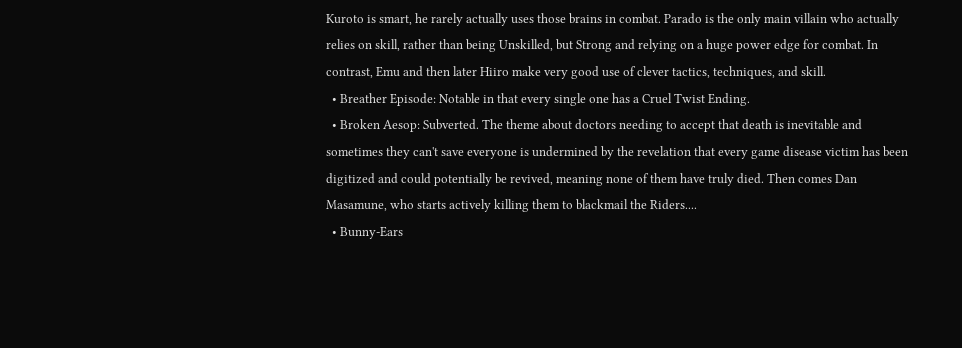Kuroto is smart, he rarely actually uses those brains in combat. Parado is the only main villain who actually relies on skill, rather than being Unskilled, but Strong and relying on a huge power edge for combat. In contrast, Emu and then later Hiiro make very good use of clever tactics, techniques, and skill.
  • Breather Episode: Notable in that every single one has a Cruel Twist Ending.
  • Broken Aesop: Subverted. The theme about doctors needing to accept that death is inevitable and sometimes they can't save everyone is undermined by the revelation that every game disease victim has been digitized and could potentially be revived, meaning none of them have truly died. Then comes Dan Masamune, who starts actively killing them to blackmail the Riders....
  • Bunny-Ears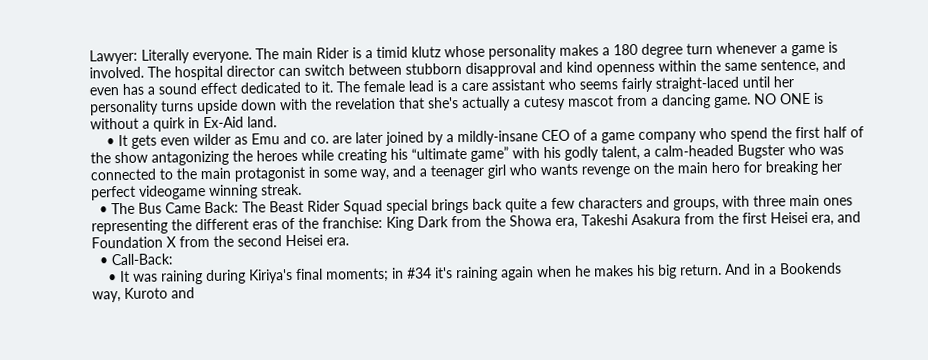Lawyer: Literally everyone. The main Rider is a timid klutz whose personality makes a 180 degree turn whenever a game is involved. The hospital director can switch between stubborn disapproval and kind openness within the same sentence, and even has a sound effect dedicated to it. The female lead is a care assistant who seems fairly straight-laced until her personality turns upside down with the revelation that she's actually a cutesy mascot from a dancing game. NO ONE is without a quirk in Ex-Aid land.
    • It gets even wilder as Emu and co. are later joined by a mildly-insane CEO of a game company who spend the first half of the show antagonizing the heroes while creating his “ultimate game” with his godly talent, a calm-headed Bugster who was connected to the main protagonist in some way, and a teenager girl who wants revenge on the main hero for breaking her perfect videogame winning streak.
  • The Bus Came Back: The Beast Rider Squad special brings back quite a few characters and groups, with three main ones representing the different eras of the franchise: King Dark from the Showa era, Takeshi Asakura from the first Heisei era, and Foundation X from the second Heisei era.
  • Call-Back:
    • It was raining during Kiriya's final moments; in #34 it's raining again when he makes his big return. And in a Bookends way, Kuroto and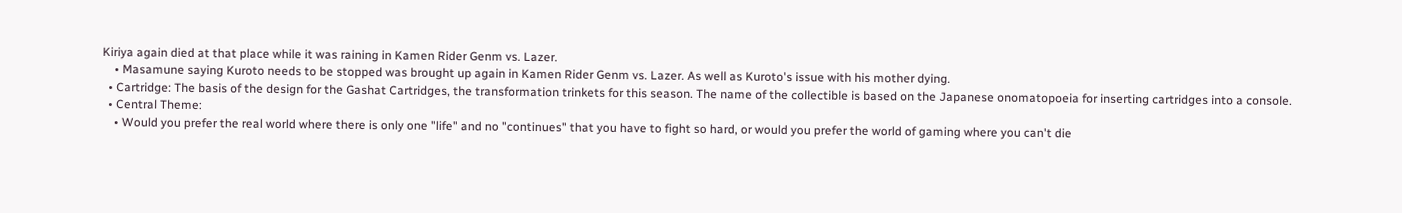Kiriya again died at that place while it was raining in Kamen Rider Genm vs. Lazer.
    • Masamune saying Kuroto needs to be stopped was brought up again in Kamen Rider Genm vs. Lazer. As well as Kuroto's issue with his mother dying.
  • Cartridge: The basis of the design for the Gashat Cartridges, the transformation trinkets for this season. The name of the collectible is based on the Japanese onomatopoeia for inserting cartridges into a console.
  • Central Theme:
    • Would you prefer the real world where there is only one "life" and no "continues" that you have to fight so hard, or would you prefer the world of gaming where you can't die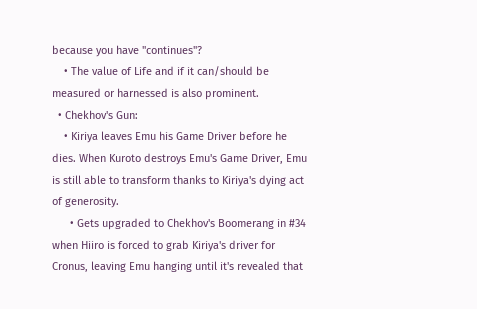because you have "continues"?
    • The value of Life and if it can/should be measured or harnessed is also prominent.
  • Chekhov's Gun:
    • Kiriya leaves Emu his Game Driver before he dies. When Kuroto destroys Emu's Game Driver, Emu is still able to transform thanks to Kiriya's dying act of generosity.
      • Gets upgraded to Chekhov's Boomerang in #34 when Hiiro is forced to grab Kiriya's driver for Cronus, leaving Emu hanging until it's revealed that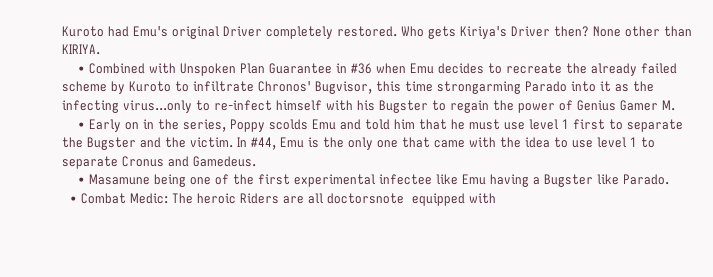Kuroto had Emu's original Driver completely restored. Who gets Kiriya's Driver then? None other than KIRIYA.
    • Combined with Unspoken Plan Guarantee in #36 when Emu decides to recreate the already failed scheme by Kuroto to infiltrate Chronos' Bugvisor, this time strongarming Parado into it as the infecting virus...only to re-infect himself with his Bugster to regain the power of Genius Gamer M.
    • Early on in the series, Poppy scolds Emu and told him that he must use level 1 first to separate the Bugster and the victim. In #44, Emu is the only one that came with the idea to use level 1 to separate Cronus and Gamedeus.
    • Masamune being one of the first experimental infectee like Emu having a Bugster like Parado.
  • Combat Medic: The heroic Riders are all doctorsnote  equipped with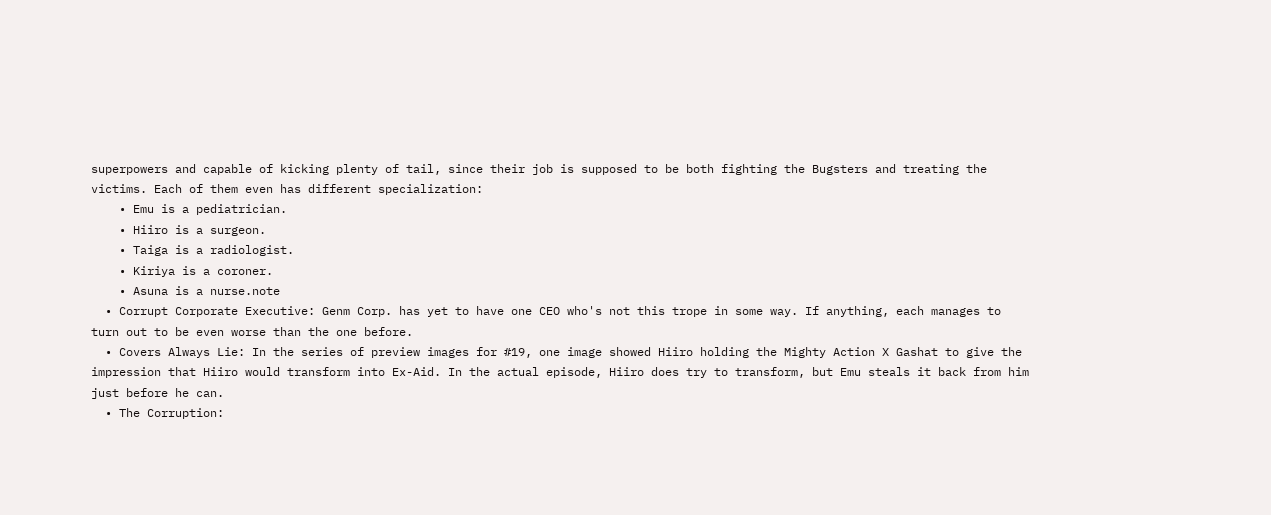superpowers and capable of kicking plenty of tail, since their job is supposed to be both fighting the Bugsters and treating the victims. Each of them even has different specialization:
    • Emu is a pediatrician.
    • Hiiro is a surgeon.
    • Taiga is a radiologist.
    • Kiriya is a coroner.
    • Asuna is a nurse.note
  • Corrupt Corporate Executive: Genm Corp. has yet to have one CEO who's not this trope in some way. If anything, each manages to turn out to be even worse than the one before.
  • Covers Always Lie: In the series of preview images for #19, one image showed Hiiro holding the Mighty Action X Gashat to give the impression that Hiiro would transform into Ex-Aid. In the actual episode, Hiiro does try to transform, but Emu steals it back from him just before he can.
  • The Corruption: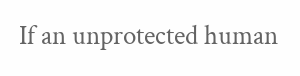If an unprotected human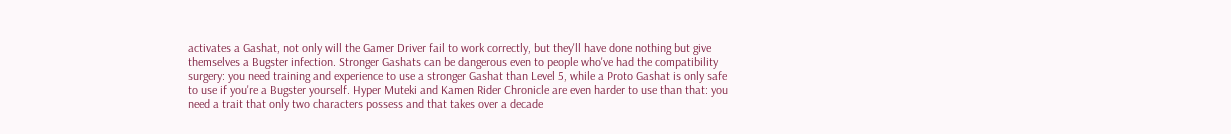activates a Gashat, not only will the Gamer Driver fail to work correctly, but they'll have done nothing but give themselves a Bugster infection. Stronger Gashats can be dangerous even to people who've had the compatibility surgery: you need training and experience to use a stronger Gashat than Level 5, while a Proto Gashat is only safe to use if you're a Bugster yourself. Hyper Muteki and Kamen Rider Chronicle are even harder to use than that: you need a trait that only two characters possess and that takes over a decade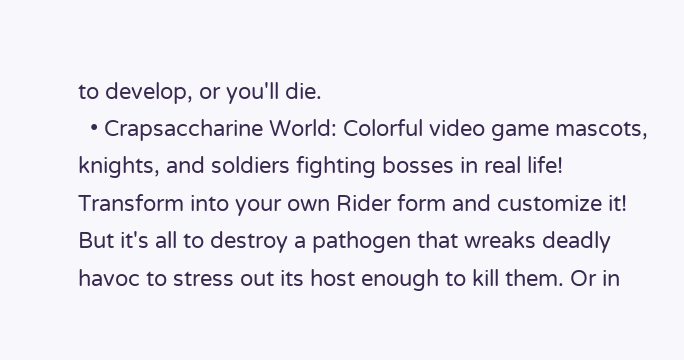to develop, or you'll die.
  • Crapsaccharine World: Colorful video game mascots, knights, and soldiers fighting bosses in real life! Transform into your own Rider form and customize it! But it's all to destroy a pathogen that wreaks deadly havoc to stress out its host enough to kill them. Or in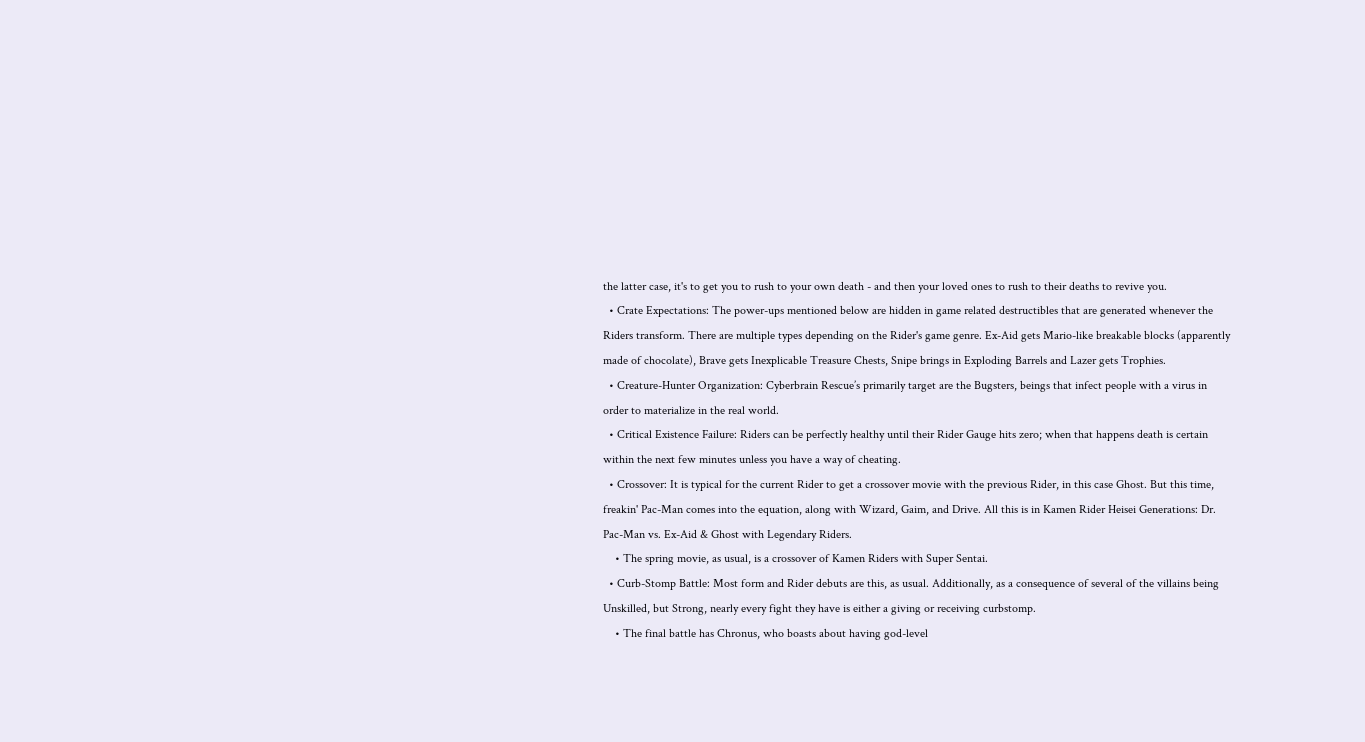the latter case, it's to get you to rush to your own death - and then your loved ones to rush to their deaths to revive you.
  • Crate Expectations: The power-ups mentioned below are hidden in game related destructibles that are generated whenever the Riders transform. There are multiple types depending on the Rider's game genre. Ex-Aid gets Mario-like breakable blocks (apparently made of chocolate), Brave gets Inexplicable Treasure Chests, Snipe brings in Exploding Barrels and Lazer gets Trophies.
  • Creature-Hunter Organization: Cyberbrain Rescue’s primarily target are the Bugsters, beings that infect people with a virus in order to materialize in the real world.
  • Critical Existence Failure: Riders can be perfectly healthy until their Rider Gauge hits zero; when that happens death is certain within the next few minutes unless you have a way of cheating.
  • Crossover: It is typical for the current Rider to get a crossover movie with the previous Rider, in this case Ghost. But this time, freakin' Pac-Man comes into the equation, along with Wizard, Gaim, and Drive. All this is in Kamen Rider Heisei Generations: Dr. Pac-Man vs. Ex-Aid & Ghost with Legendary Riders.
    • The spring movie, as usual, is a crossover of Kamen Riders with Super Sentai.
  • Curb-Stomp Battle: Most form and Rider debuts are this, as usual. Additionally, as a consequence of several of the villains being Unskilled, but Strong, nearly every fight they have is either a giving or receiving curbstomp.
    • The final battle has Chronus, who boasts about having god-level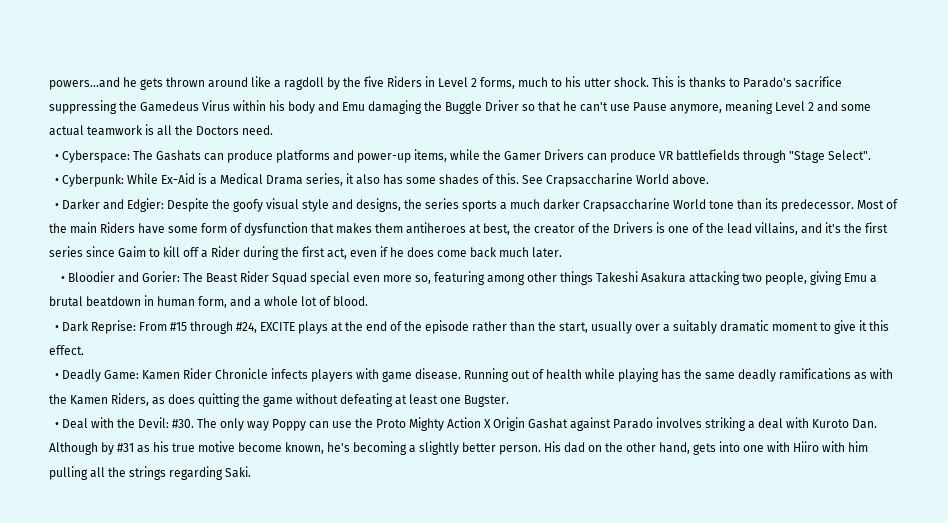powers...and he gets thrown around like a ragdoll by the five Riders in Level 2 forms, much to his utter shock. This is thanks to Parado's sacrifice suppressing the Gamedeus Virus within his body and Emu damaging the Buggle Driver so that he can't use Pause anymore, meaning Level 2 and some actual teamwork is all the Doctors need.
  • Cyberspace: The Gashats can produce platforms and power-up items, while the Gamer Drivers can produce VR battlefields through "Stage Select".
  • Cyberpunk: While Ex-Aid is a Medical Drama series, it also has some shades of this. See Crapsaccharine World above.
  • Darker and Edgier: Despite the goofy visual style and designs, the series sports a much darker Crapsaccharine World tone than its predecessor. Most of the main Riders have some form of dysfunction that makes them antiheroes at best, the creator of the Drivers is one of the lead villains, and it's the first series since Gaim to kill off a Rider during the first act, even if he does come back much later.
    • Bloodier and Gorier: The Beast Rider Squad special even more so, featuring among other things Takeshi Asakura attacking two people, giving Emu a brutal beatdown in human form, and a whole lot of blood.
  • Dark Reprise: From #15 through #24, EXCITE plays at the end of the episode rather than the start, usually over a suitably dramatic moment to give it this effect.
  • Deadly Game: Kamen Rider Chronicle infects players with game disease. Running out of health while playing has the same deadly ramifications as with the Kamen Riders, as does quitting the game without defeating at least one Bugster.
  • Deal with the Devil: #30. The only way Poppy can use the Proto Mighty Action X Origin Gashat against Parado involves striking a deal with Kuroto Dan. Although by #31 as his true motive become known, he's becoming a slightly better person. His dad on the other hand, gets into one with Hiiro with him pulling all the strings regarding Saki.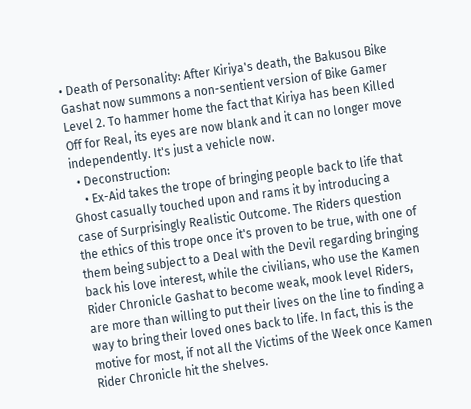• Death of Personality: After Kiriya's death, the Bakusou Bike Gashat now summons a non-sentient version of Bike Gamer Level 2. To hammer home the fact that Kiriya has been Killed Off for Real, its eyes are now blank and it can no longer move independently. It's just a vehicle now.
  • Deconstruction:
    • Ex-Aid takes the trope of bringing people back to life that Ghost casually touched upon and rams it by introducing a case of Surprisingly Realistic Outcome. The Riders question the ethics of this trope once it's proven to be true, with one of them being subject to a Deal with the Devil regarding bringing back his love interest, while the civilians, who use the Kamen Rider Chronicle Gashat to become weak, mook level Riders, are more than willing to put their lives on the line to finding a way to bring their loved ones back to life. In fact, this is the motive for most, if not all the Victims of the Week once Kamen Rider Chronicle hit the shelves.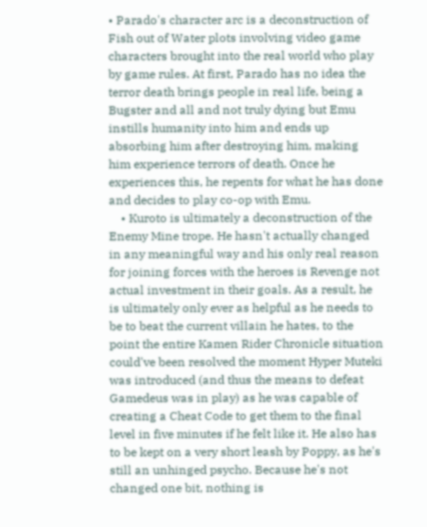• Parado's character arc is a deconstruction of Fish out of Water plots involving video game characters brought into the real world who play by game rules. At first, Parado has no idea the terror death brings people in real life, being a Bugster and all and not truly dying but Emu instills humanity into him and ends up absorbing him after destroying him, making him experience terrors of death. Once he experiences this, he repents for what he has done and decides to play co-op with Emu.
    • Kuroto is ultimately a deconstruction of the Enemy Mine trope. He hasn't actually changed in any meaningful way and his only real reason for joining forces with the heroes is Revenge not actual investment in their goals. As a result, he is ultimately only ever as helpful as he needs to be to beat the current villain he hates, to the point the entire Kamen Rider Chronicle situation could've been resolved the moment Hyper Muteki was introduced (and thus the means to defeat Gamedeus was in play) as he was capable of creating a Cheat Code to get them to the final level in five minutes if he felt like it. He also has to be kept on a very short leash by Poppy, as he's still an unhinged psycho. Because he's not changed one bit, nothing is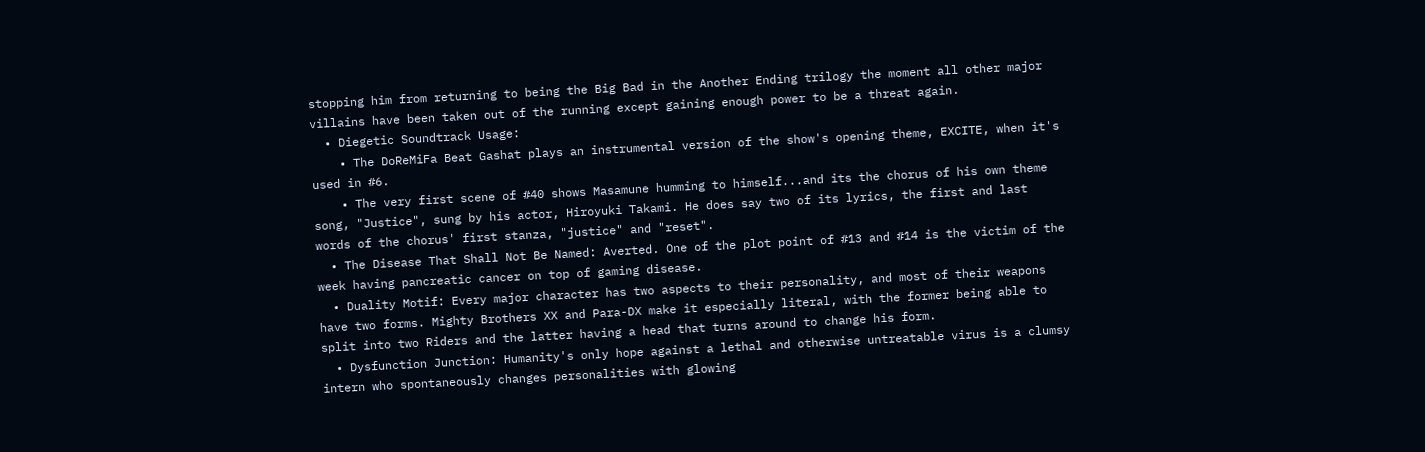stopping him from returning to being the Big Bad in the Another Ending trilogy the moment all other major villains have been taken out of the running except gaining enough power to be a threat again.
  • Diegetic Soundtrack Usage:
    • The DoReMiFa Beat Gashat plays an instrumental version of the show's opening theme, EXCITE, when it's used in #6.
    • The very first scene of #40 shows Masamune humming to himself...and its the chorus of his own theme song, "Justice", sung by his actor, Hiroyuki Takami. He does say two of its lyrics, the first and last words of the chorus' first stanza, "justice" and "reset".
  • The Disease That Shall Not Be Named: Averted. One of the plot point of #13 and #14 is the victim of the week having pancreatic cancer on top of gaming disease.
  • Duality Motif: Every major character has two aspects to their personality, and most of their weapons have two forms. Mighty Brothers XX and Para-DX make it especially literal, with the former being able to split into two Riders and the latter having a head that turns around to change his form.
  • Dysfunction Junction: Humanity's only hope against a lethal and otherwise untreatable virus is a clumsy intern who spontaneously changes personalities with glowing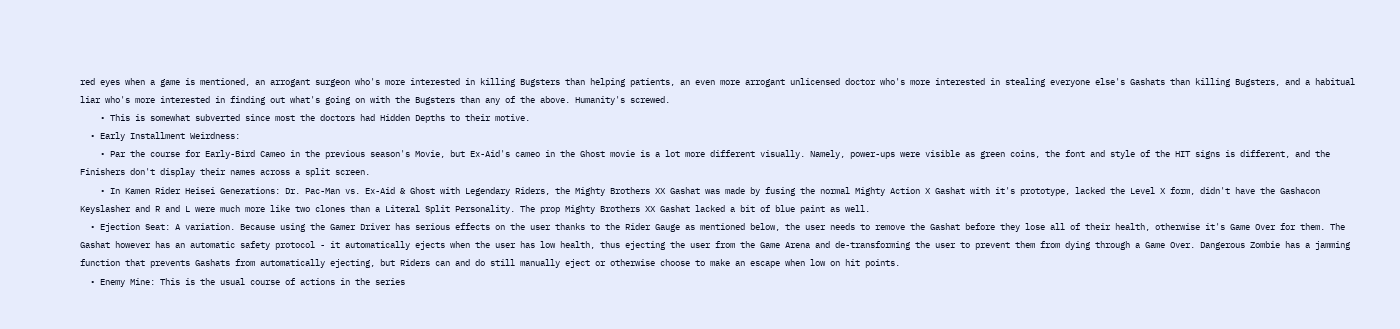red eyes when a game is mentioned, an arrogant surgeon who's more interested in killing Bugsters than helping patients, an even more arrogant unlicensed doctor who's more interested in stealing everyone else's Gashats than killing Bugsters, and a habitual liar who's more interested in finding out what's going on with the Bugsters than any of the above. Humanity's screwed.
    • This is somewhat subverted since most the doctors had Hidden Depths to their motive.
  • Early Installment Weirdness:
    • Par the course for Early-Bird Cameo in the previous season's Movie, but Ex-Aid's cameo in the Ghost movie is a lot more different visually. Namely, power-ups were visible as green coins, the font and style of the HIT signs is different, and the Finishers don't display their names across a split screen.
    • In Kamen Rider Heisei Generations: Dr. Pac-Man vs. Ex-Aid & Ghost with Legendary Riders, the Mighty Brothers XX Gashat was made by fusing the normal Mighty Action X Gashat with it's prototype, lacked the Level X form, didn't have the Gashacon Keyslasher and R and L were much more like two clones than a Literal Split Personality. The prop Mighty Brothers XX Gashat lacked a bit of blue paint as well.
  • Ejection Seat: A variation. Because using the Gamer Driver has serious effects on the user thanks to the Rider Gauge as mentioned below, the user needs to remove the Gashat before they lose all of their health, otherwise it's Game Over for them. The Gashat however has an automatic safety protocol - it automatically ejects when the user has low health, thus ejecting the user from the Game Arena and de-transforming the user to prevent them from dying through a Game Over. Dangerous Zombie has a jamming function that prevents Gashats from automatically ejecting, but Riders can and do still manually eject or otherwise choose to make an escape when low on hit points.
  • Enemy Mine: This is the usual course of actions in the series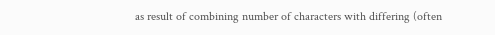as result of combining number of characters with differing (often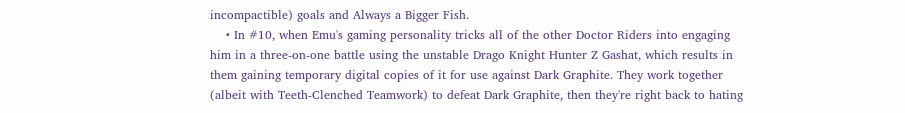incompactible) goals and Always a Bigger Fish.
    • In #10, when Emu's gaming personality tricks all of the other Doctor Riders into engaging him in a three-on-one battle using the unstable Drago Knight Hunter Z Gashat, which results in them gaining temporary digital copies of it for use against Dark Graphite. They work together (albeit with Teeth-Clenched Teamwork) to defeat Dark Graphite, then they're right back to hating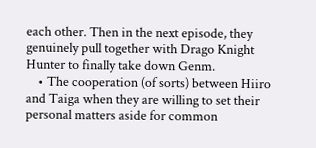each other. Then in the next episode, they genuinely pull together with Drago Knight Hunter to finally take down Genm.
    • The cooperation (of sorts) between Hiiro and Taiga when they are willing to set their personal matters aside for common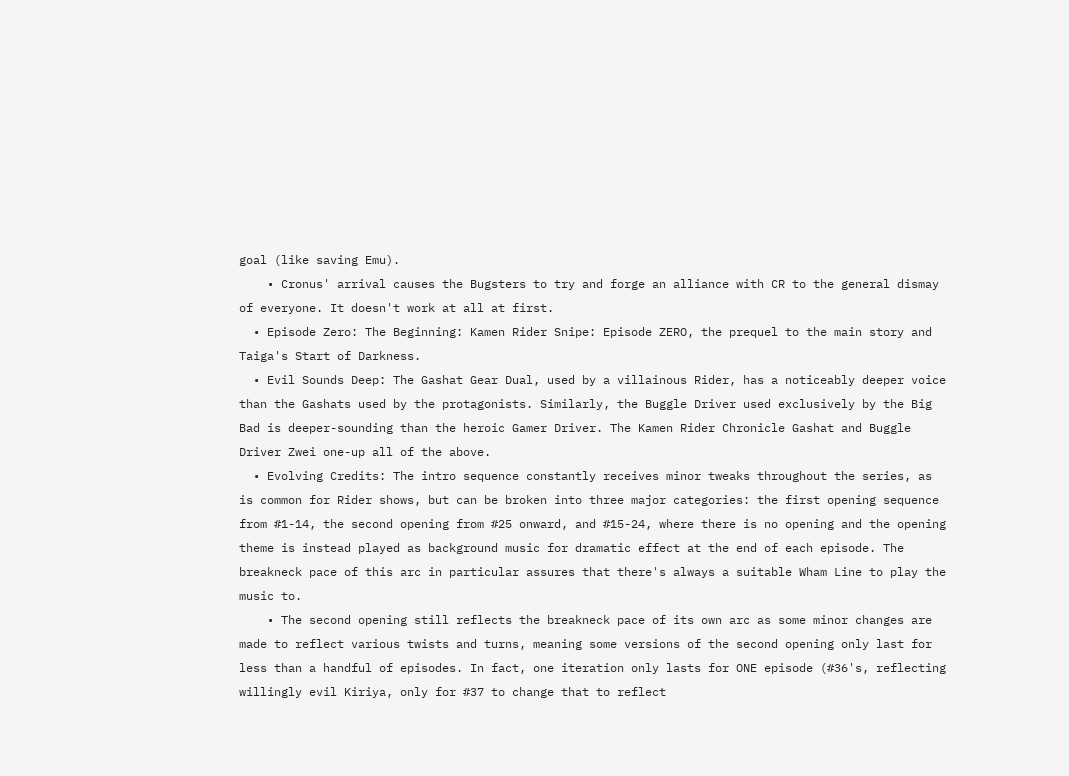goal (like saving Emu).
    • Cronus' arrival causes the Bugsters to try and forge an alliance with CR to the general dismay of everyone. It doesn't work at all at first.
  • Episode Zero: The Beginning: Kamen Rider Snipe: Episode ZERO, the prequel to the main story and Taiga's Start of Darkness.
  • Evil Sounds Deep: The Gashat Gear Dual, used by a villainous Rider, has a noticeably deeper voice than the Gashats used by the protagonists. Similarly, the Buggle Driver used exclusively by the Big Bad is deeper-sounding than the heroic Gamer Driver. The Kamen Rider Chronicle Gashat and Buggle Driver Zwei one-up all of the above.
  • Evolving Credits: The intro sequence constantly receives minor tweaks throughout the series, as is common for Rider shows, but can be broken into three major categories: the first opening sequence from #1-14, the second opening from #25 onward, and #15-24, where there is no opening and the opening theme is instead played as background music for dramatic effect at the end of each episode. The breakneck pace of this arc in particular assures that there's always a suitable Wham Line to play the music to.
    • The second opening still reflects the breakneck pace of its own arc as some minor changes are made to reflect various twists and turns, meaning some versions of the second opening only last for less than a handful of episodes. In fact, one iteration only lasts for ONE episode (#36's, reflecting willingly evil Kiriya, only for #37 to change that to reflect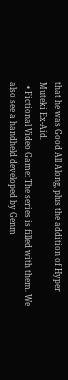that he was Good All Along, plus the addition of Hyper Muteki Ex-Aid.
  • Fictional Video Game: The series is filled with them. We also see a handheld developed by Genm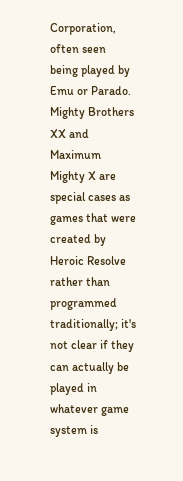Corporation, often seen being played by Emu or Parado. Mighty Brothers XX and Maximum Mighty X are special cases as games that were created by Heroic Resolve rather than programmed traditionally; it's not clear if they can actually be played in whatever game system is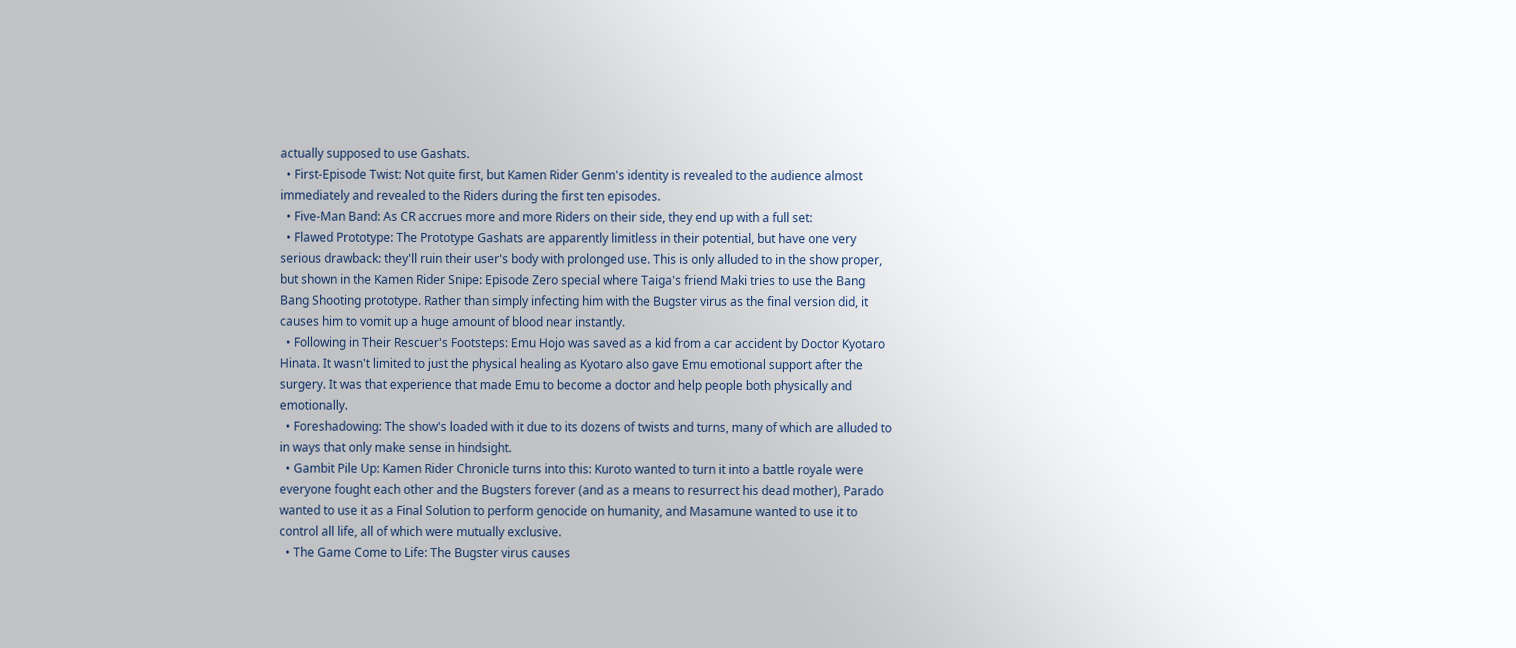actually supposed to use Gashats.
  • First-Episode Twist: Not quite first, but Kamen Rider Genm's identity is revealed to the audience almost immediately and revealed to the Riders during the first ten episodes.
  • Five-Man Band: As CR accrues more and more Riders on their side, they end up with a full set:
  • Flawed Prototype: The Prototype Gashats are apparently limitless in their potential, but have one very serious drawback: they'll ruin their user's body with prolonged use. This is only alluded to in the show proper, but shown in the Kamen Rider Snipe: Episode Zero special where Taiga's friend Maki tries to use the Bang Bang Shooting prototype. Rather than simply infecting him with the Bugster virus as the final version did, it causes him to vomit up a huge amount of blood near instantly.
  • Following in Their Rescuer's Footsteps: Emu Hojo was saved as a kid from a car accident by Doctor Kyotaro Hinata. It wasn't limited to just the physical healing as Kyotaro also gave Emu emotional support after the surgery. It was that experience that made Emu to become a doctor and help people both physically and emotionally.
  • Foreshadowing: The show's loaded with it due to its dozens of twists and turns, many of which are alluded to in ways that only make sense in hindsight.
  • Gambit Pile Up: Kamen Rider Chronicle turns into this: Kuroto wanted to turn it into a battle royale were everyone fought each other and the Bugsters forever (and as a means to resurrect his dead mother), Parado wanted to use it as a Final Solution to perform genocide on humanity, and Masamune wanted to use it to control all life, all of which were mutually exclusive.
  • The Game Come to Life: The Bugster virus causes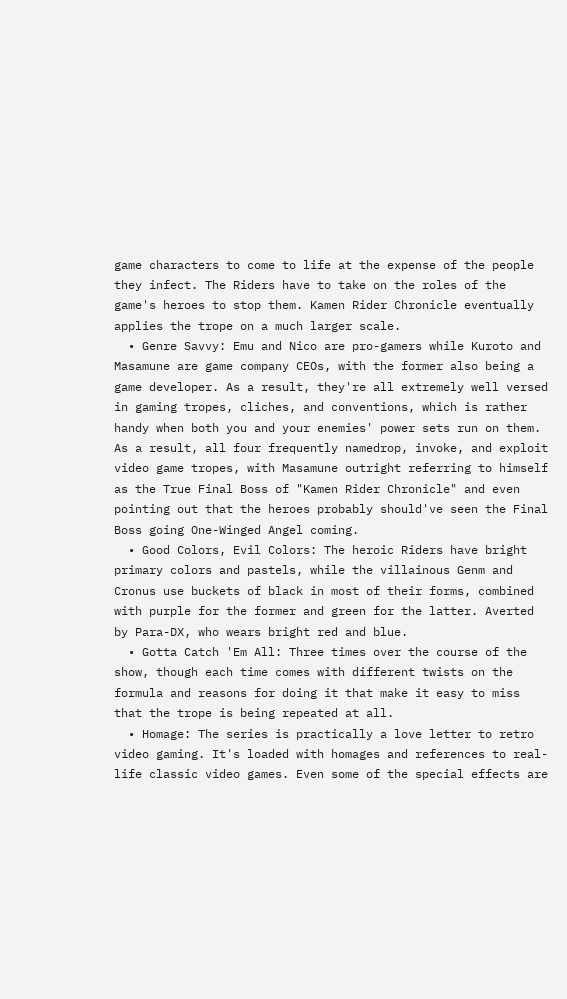game characters to come to life at the expense of the people they infect. The Riders have to take on the roles of the game's heroes to stop them. Kamen Rider Chronicle eventually applies the trope on a much larger scale.
  • Genre Savvy: Emu and Nico are pro-gamers while Kuroto and Masamune are game company CEOs, with the former also being a game developer. As a result, they're all extremely well versed in gaming tropes, cliches, and conventions, which is rather handy when both you and your enemies' power sets run on them. As a result, all four frequently namedrop, invoke, and exploit video game tropes, with Masamune outright referring to himself as the True Final Boss of "Kamen Rider Chronicle" and even pointing out that the heroes probably should've seen the Final Boss going One-Winged Angel coming.
  • Good Colors, Evil Colors: The heroic Riders have bright primary colors and pastels, while the villainous Genm and Cronus use buckets of black in most of their forms, combined with purple for the former and green for the latter. Averted by Para-DX, who wears bright red and blue.
  • Gotta Catch 'Em All: Three times over the course of the show, though each time comes with different twists on the formula and reasons for doing it that make it easy to miss that the trope is being repeated at all.
  • Homage: The series is practically a love letter to retro video gaming. It's loaded with homages and references to real-life classic video games. Even some of the special effects are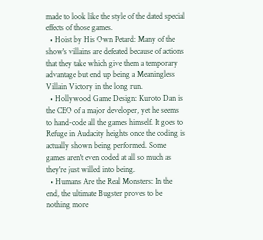made to look like the style of the dated special effects of those games.
  • Hoist by His Own Petard: Many of the show's villains are defeated because of actions that they take which give them a temporary advantage but end up being a Meaningless Villain Victory in the long run.
  • Hollywood Game Design: Kuroto Dan is the CEO of a major developer, yet he seems to hand-code all the games himself. It goes to Refuge in Audacity heights once the coding is actually shown being performed. Some games aren't even coded at all so much as they're just willed into being.
  • Humans Are the Real Monsters: In the end, the ultimate Bugster proves to be nothing more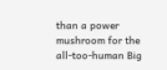than a power mushroom for the all-too-human Big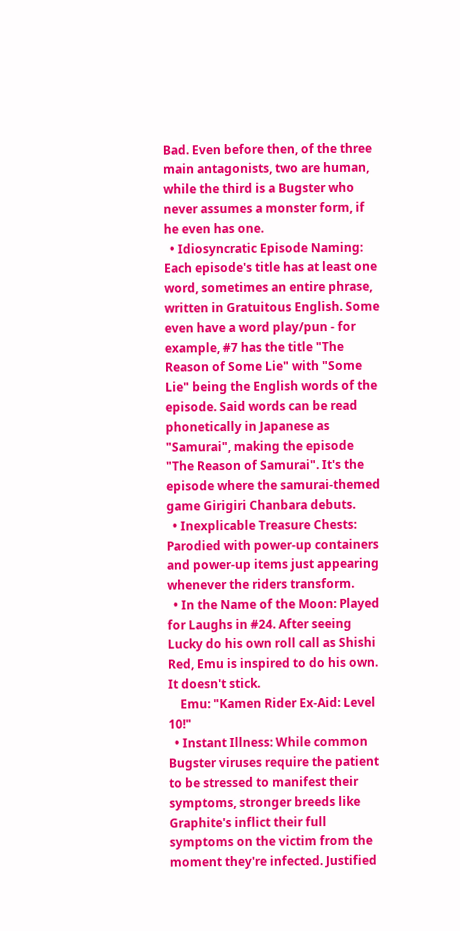Bad. Even before then, of the three main antagonists, two are human, while the third is a Bugster who never assumes a monster form, if he even has one.
  • Idiosyncratic Episode Naming: Each episode's title has at least one word, sometimes an entire phrase, written in Gratuitous English. Some even have a word play/pun - for example, #7 has the title "The Reason of Some Lie" with "Some Lie" being the English words of the episode. Said words can be read phonetically in Japanese as "Samurai", making the episode "The Reason of Samurai". It's the episode where the samurai-themed game Girigiri Chanbara debuts.
  • Inexplicable Treasure Chests: Parodied with power-up containers and power-up items just appearing whenever the riders transform.
  • In the Name of the Moon: Played for Laughs in #24. After seeing Lucky do his own roll call as Shishi Red, Emu is inspired to do his own. It doesn't stick.
    Emu: "Kamen Rider Ex-Aid: Level 10!"
  • Instant Illness: While common Bugster viruses require the patient to be stressed to manifest their symptoms, stronger breeds like Graphite's inflict their full symptoms on the victim from the moment they're infected. Justified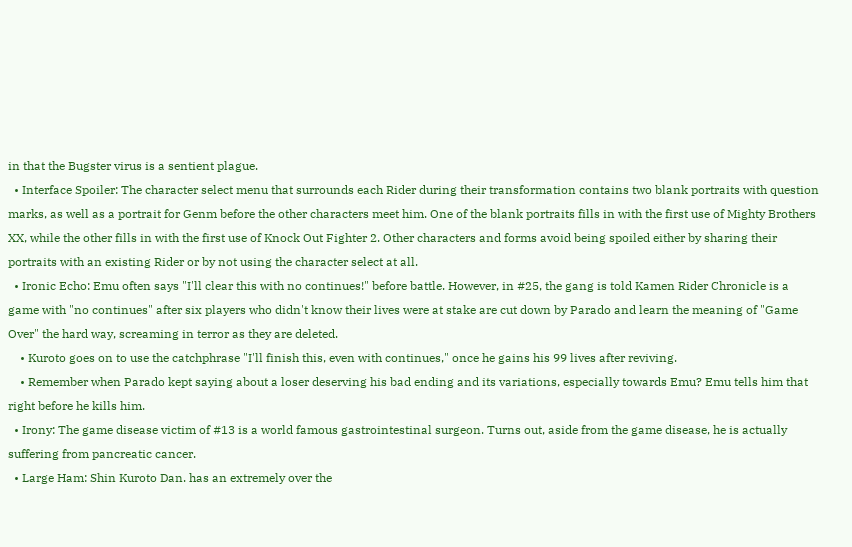in that the Bugster virus is a sentient plague.
  • Interface Spoiler: The character select menu that surrounds each Rider during their transformation contains two blank portraits with question marks, as well as a portrait for Genm before the other characters meet him. One of the blank portraits fills in with the first use of Mighty Brothers XX, while the other fills in with the first use of Knock Out Fighter 2. Other characters and forms avoid being spoiled either by sharing their portraits with an existing Rider or by not using the character select at all.
  • Ironic Echo: Emu often says "I'll clear this with no continues!" before battle. However, in #25, the gang is told Kamen Rider Chronicle is a game with "no continues" after six players who didn't know their lives were at stake are cut down by Parado and learn the meaning of "Game Over" the hard way, screaming in terror as they are deleted.
    • Kuroto goes on to use the catchphrase "I'll finish this, even with continues," once he gains his 99 lives after reviving.
    • Remember when Parado kept saying about a loser deserving his bad ending and its variations, especially towards Emu? Emu tells him that right before he kills him.
  • Irony: The game disease victim of #13 is a world famous gastrointestinal surgeon. Turns out, aside from the game disease, he is actually suffering from pancreatic cancer.
  • Large Ham: Shin Kuroto Dan. has an extremely over the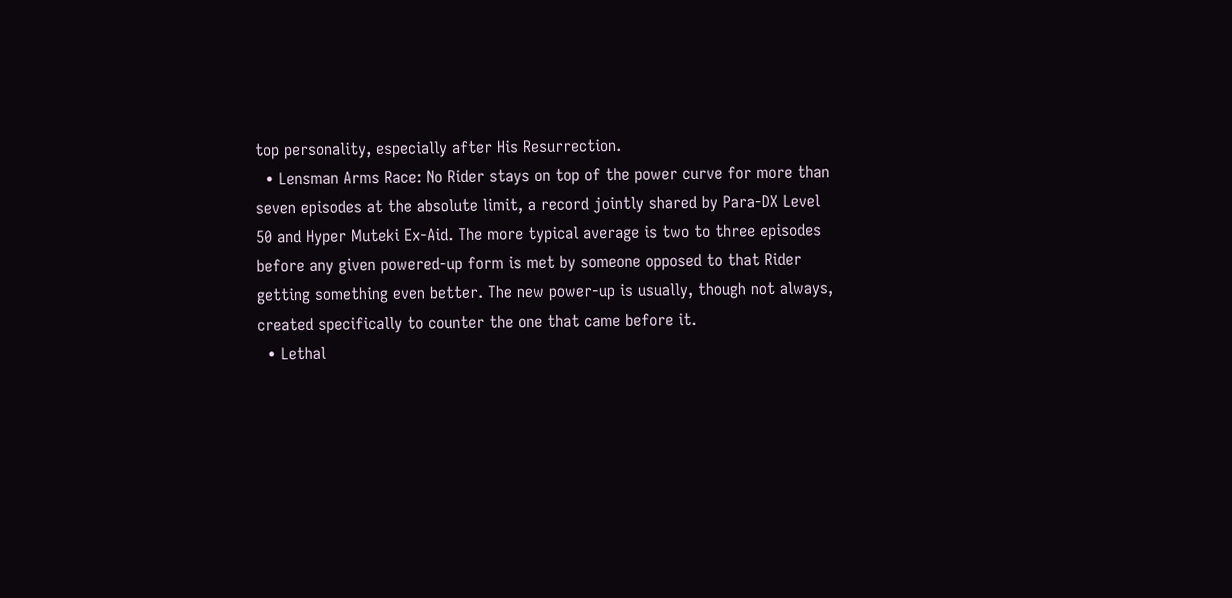top personality, especially after His Resurrection.
  • Lensman Arms Race: No Rider stays on top of the power curve for more than seven episodes at the absolute limit, a record jointly shared by Para-DX Level 50 and Hyper Muteki Ex-Aid. The more typical average is two to three episodes before any given powered-up form is met by someone opposed to that Rider getting something even better. The new power-up is usually, though not always, created specifically to counter the one that came before it.
  • Lethal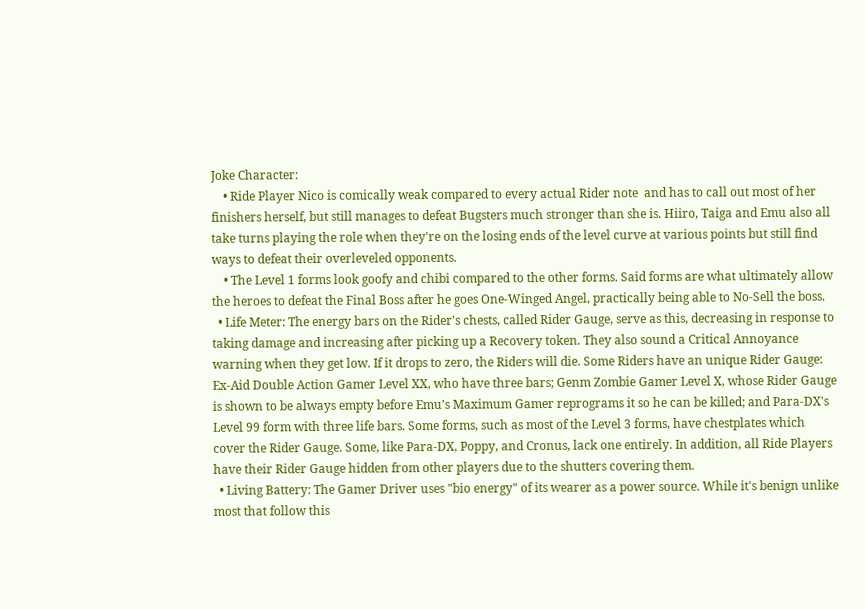Joke Character:
    • Ride Player Nico is comically weak compared to every actual Rider note  and has to call out most of her finishers herself, but still manages to defeat Bugsters much stronger than she is. Hiiro, Taiga and Emu also all take turns playing the role when they're on the losing ends of the level curve at various points but still find ways to defeat their overleveled opponents.
    • The Level 1 forms look goofy and chibi compared to the other forms. Said forms are what ultimately allow the heroes to defeat the Final Boss after he goes One-Winged Angel, practically being able to No-Sell the boss.
  • Life Meter: The energy bars on the Rider's chests, called Rider Gauge, serve as this, decreasing in response to taking damage and increasing after picking up a Recovery token. They also sound a Critical Annoyance warning when they get low. If it drops to zero, the Riders will die. Some Riders have an unique Rider Gauge: Ex-Aid Double Action Gamer Level XX, who have three bars; Genm Zombie Gamer Level X, whose Rider Gauge is shown to be always empty before Emu's Maximum Gamer reprograms it so he can be killed; and Para-DX's Level 99 form with three life bars. Some forms, such as most of the Level 3 forms, have chestplates which cover the Rider Gauge. Some, like Para-DX, Poppy, and Cronus, lack one entirely. In addition, all Ride Players have their Rider Gauge hidden from other players due to the shutters covering them.
  • Living Battery: The Gamer Driver uses "bio energy" of its wearer as a power source. While it's benign unlike most that follow this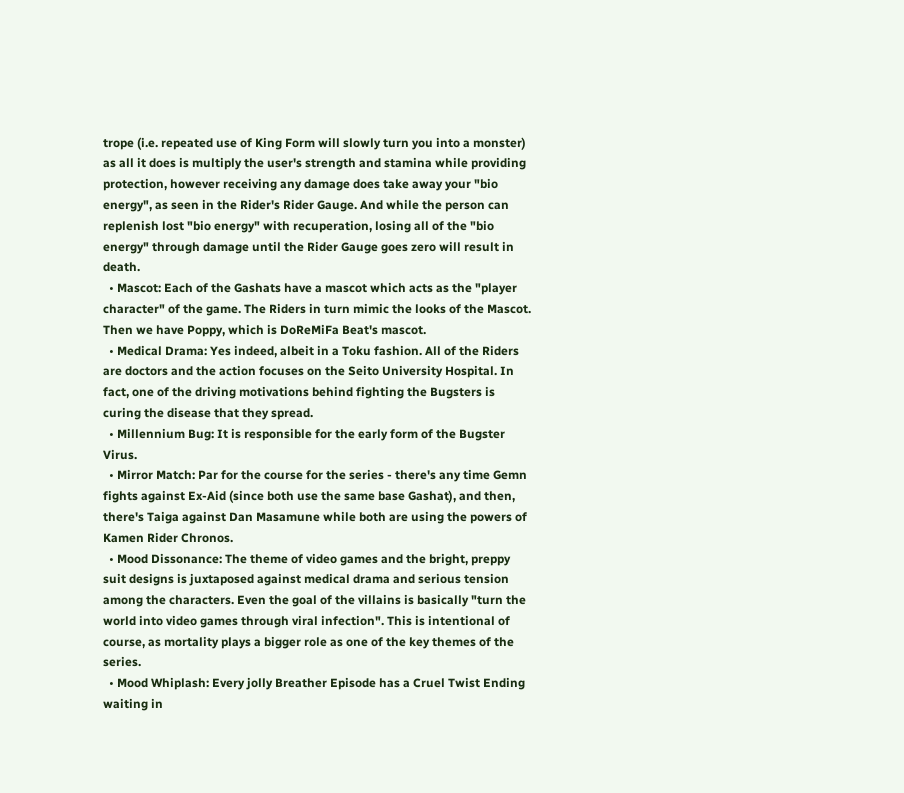trope (i.e. repeated use of King Form will slowly turn you into a monster) as all it does is multiply the user's strength and stamina while providing protection, however receiving any damage does take away your "bio energy", as seen in the Rider's Rider Gauge. And while the person can replenish lost "bio energy" with recuperation, losing all of the "bio energy" through damage until the Rider Gauge goes zero will result in death.
  • Mascot: Each of the Gashats have a mascot which acts as the "player character" of the game. The Riders in turn mimic the looks of the Mascot. Then we have Poppy, which is DoReMiFa Beat's mascot.
  • Medical Drama: Yes indeed, albeit in a Toku fashion. All of the Riders are doctors and the action focuses on the Seito University Hospital. In fact, one of the driving motivations behind fighting the Bugsters is curing the disease that they spread.
  • Millennium Bug: It is responsible for the early form of the Bugster Virus.
  • Mirror Match: Par for the course for the series - there's any time Gemn fights against Ex-Aid (since both use the same base Gashat), and then, there's Taiga against Dan Masamune while both are using the powers of Kamen Rider Chronos.
  • Mood Dissonance: The theme of video games and the bright, preppy suit designs is juxtaposed against medical drama and serious tension among the characters. Even the goal of the villains is basically "turn the world into video games through viral infection". This is intentional of course, as mortality plays a bigger role as one of the key themes of the series.
  • Mood Whiplash: Every jolly Breather Episode has a Cruel Twist Ending waiting in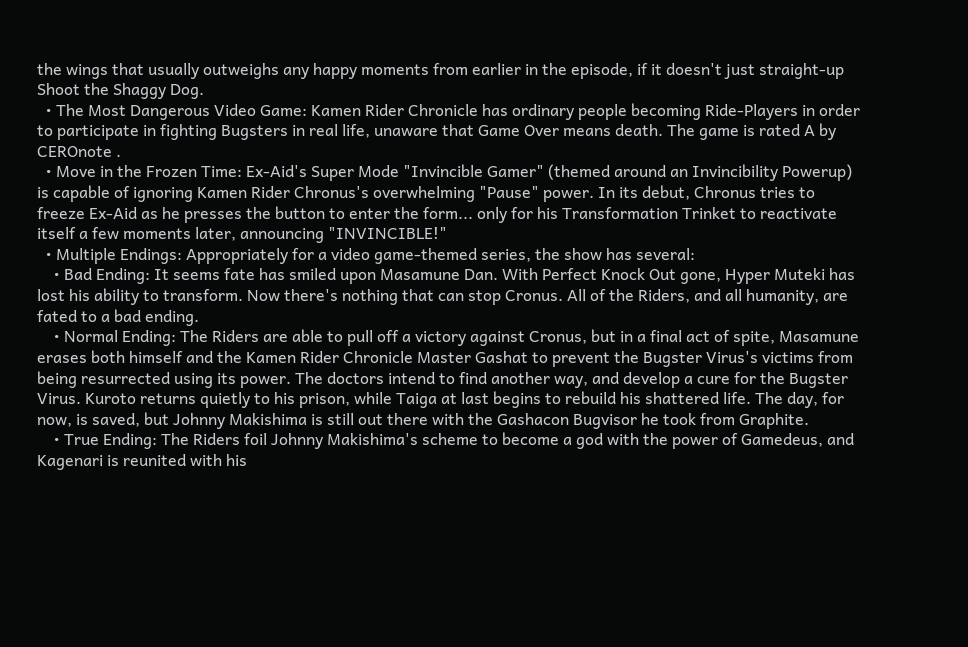the wings that usually outweighs any happy moments from earlier in the episode, if it doesn't just straight-up Shoot the Shaggy Dog.
  • The Most Dangerous Video Game: Kamen Rider Chronicle has ordinary people becoming Ride-Players in order to participate in fighting Bugsters in real life, unaware that Game Over means death. The game is rated A by CEROnote .
  • Move in the Frozen Time: Ex-Aid's Super Mode "Invincible Gamer" (themed around an Invincibility Powerup) is capable of ignoring Kamen Rider Chronus's overwhelming "Pause" power. In its debut, Chronus tries to freeze Ex-Aid as he presses the button to enter the form... only for his Transformation Trinket to reactivate itself a few moments later, announcing "INVINCIBLE!"
  • Multiple Endings: Appropriately for a video game-themed series, the show has several:
    • Bad Ending: It seems fate has smiled upon Masamune Dan. With Perfect Knock Out gone, Hyper Muteki has lost his ability to transform. Now there's nothing that can stop Cronus. All of the Riders, and all humanity, are fated to a bad ending.
    • Normal Ending: The Riders are able to pull off a victory against Cronus, but in a final act of spite, Masamune erases both himself and the Kamen Rider Chronicle Master Gashat to prevent the Bugster Virus's victims from being resurrected using its power. The doctors intend to find another way, and develop a cure for the Bugster Virus. Kuroto returns quietly to his prison, while Taiga at last begins to rebuild his shattered life. The day, for now, is saved, but Johnny Makishima is still out there with the Gashacon Bugvisor he took from Graphite.
    • True Ending: The Riders foil Johnny Makishima's scheme to become a god with the power of Gamedeus, and Kagenari is reunited with his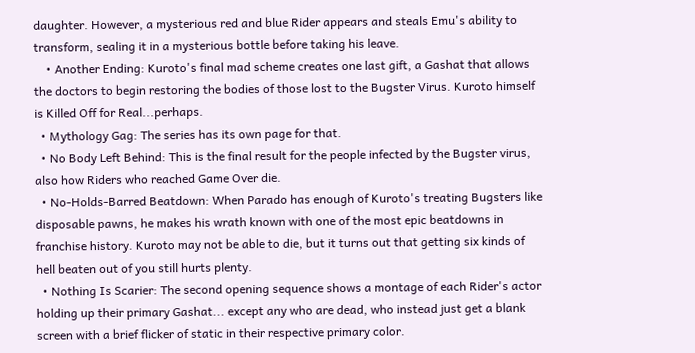daughter. However, a mysterious red and blue Rider appears and steals Emu's ability to transform, sealing it in a mysterious bottle before taking his leave.
    • Another Ending: Kuroto's final mad scheme creates one last gift, a Gashat that allows the doctors to begin restoring the bodies of those lost to the Bugster Virus. Kuroto himself is Killed Off for Real...perhaps.
  • Mythology Gag: The series has its own page for that.
  • No Body Left Behind: This is the final result for the people infected by the Bugster virus, also how Riders who reached Game Over die.
  • No-Holds-Barred Beatdown: When Parado has enough of Kuroto's treating Bugsters like disposable pawns, he makes his wrath known with one of the most epic beatdowns in franchise history. Kuroto may not be able to die, but it turns out that getting six kinds of hell beaten out of you still hurts plenty.
  • Nothing Is Scarier: The second opening sequence shows a montage of each Rider's actor holding up their primary Gashat... except any who are dead, who instead just get a blank screen with a brief flicker of static in their respective primary color.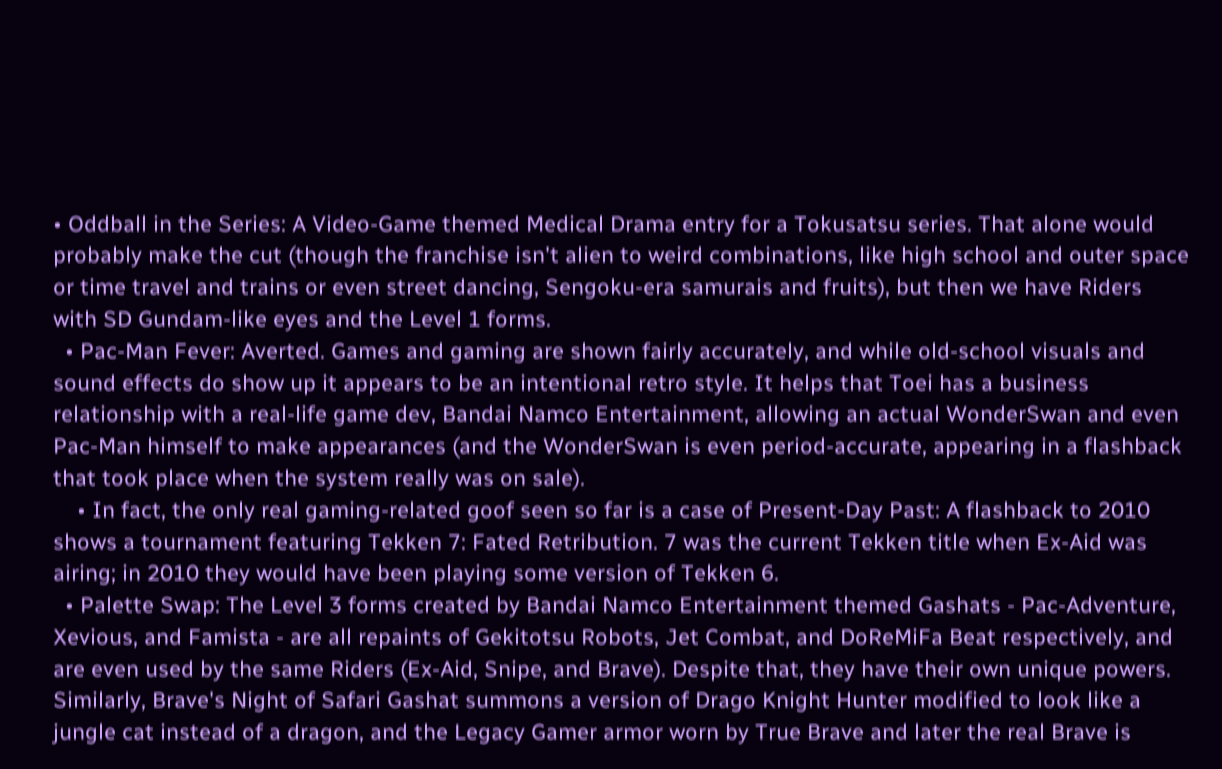• Oddball in the Series: A Video-Game themed Medical Drama entry for a Tokusatsu series. That alone would probably make the cut (though the franchise isn't alien to weird combinations, like high school and outer space or time travel and trains or even street dancing, Sengoku-era samurais and fruits), but then we have Riders with SD Gundam-like eyes and the Level 1 forms.
  • Pac-Man Fever: Averted. Games and gaming are shown fairly accurately, and while old-school visuals and sound effects do show up it appears to be an intentional retro style. It helps that Toei has a business relationship with a real-life game dev, Bandai Namco Entertainment, allowing an actual WonderSwan and even Pac-Man himself to make appearances (and the WonderSwan is even period-accurate, appearing in a flashback that took place when the system really was on sale).
    • In fact, the only real gaming-related goof seen so far is a case of Present-Day Past: A flashback to 2010 shows a tournament featuring Tekken 7: Fated Retribution. 7 was the current Tekken title when Ex-Aid was airing; in 2010 they would have been playing some version of Tekken 6.
  • Palette Swap: The Level 3 forms created by Bandai Namco Entertainment themed Gashats - Pac-Adventure, Xevious, and Famista - are all repaints of Gekitotsu Robots, Jet Combat, and DoReMiFa Beat respectively, and are even used by the same Riders (Ex-Aid, Snipe, and Brave). Despite that, they have their own unique powers. Similarly, Brave's Night of Safari Gashat summons a version of Drago Knight Hunter modified to look like a jungle cat instead of a dragon, and the Legacy Gamer armor worn by True Brave and later the real Brave is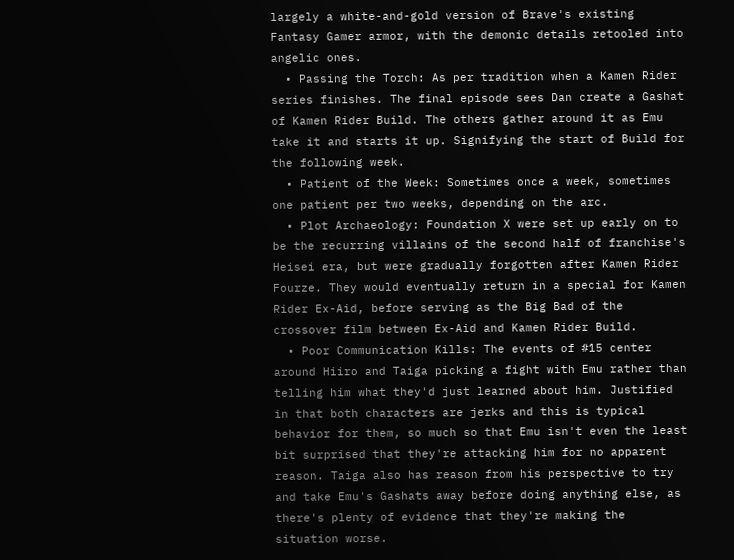largely a white-and-gold version of Brave's existing Fantasy Gamer armor, with the demonic details retooled into angelic ones.
  • Passing the Torch: As per tradition when a Kamen Rider series finishes. The final episode sees Dan create a Gashat of Kamen Rider Build. The others gather around it as Emu take it and starts it up. Signifying the start of Build for the following week.
  • Patient of the Week: Sometimes once a week, sometimes one patient per two weeks, depending on the arc.
  • Plot Archaeology: Foundation X were set up early on to be the recurring villains of the second half of franchise's Heisei era, but were gradually forgotten after Kamen Rider Fourze. They would eventually return in a special for Kamen Rider Ex-Aid, before serving as the Big Bad of the crossover film between Ex-Aid and Kamen Rider Build.
  • Poor Communication Kills: The events of #15 center around Hiiro and Taiga picking a fight with Emu rather than telling him what they'd just learned about him. Justified in that both characters are jerks and this is typical behavior for them, so much so that Emu isn't even the least bit surprised that they're attacking him for no apparent reason. Taiga also has reason from his perspective to try and take Emu's Gashats away before doing anything else, as there's plenty of evidence that they're making the situation worse.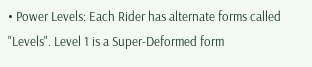• Power Levels: Each Rider has alternate forms called "Levels". Level 1 is a Super-Deformed form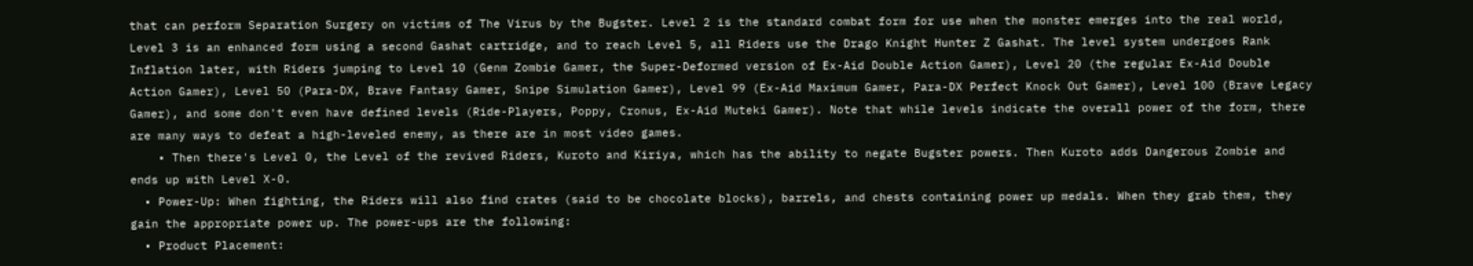that can perform Separation Surgery on victims of The Virus by the Bugster. Level 2 is the standard combat form for use when the monster emerges into the real world, Level 3 is an enhanced form using a second Gashat cartridge, and to reach Level 5, all Riders use the Drago Knight Hunter Z Gashat. The level system undergoes Rank Inflation later, with Riders jumping to Level 10 (Genm Zombie Gamer, the Super-Deformed version of Ex-Aid Double Action Gamer), Level 20 (the regular Ex-Aid Double Action Gamer), Level 50 (Para-DX, Brave Fantasy Gamer, Snipe Simulation Gamer), Level 99 (Ex-Aid Maximum Gamer, Para-DX Perfect Knock Out Gamer), Level 100 (Brave Legacy Gamer), and some don't even have defined levels (Ride-Players, Poppy, Cronus, Ex-Aid Muteki Gamer). Note that while levels indicate the overall power of the form, there are many ways to defeat a high-leveled enemy, as there are in most video games.
    • Then there's Level 0, the Level of the revived Riders, Kuroto and Kiriya, which has the ability to negate Bugster powers. Then Kuroto adds Dangerous Zombie and ends up with Level X-0.
  • Power-Up: When fighting, the Riders will also find crates (said to be chocolate blocks), barrels, and chests containing power up medals. When they grab them, they gain the appropriate power up. The power-ups are the following:
  • Product Placement: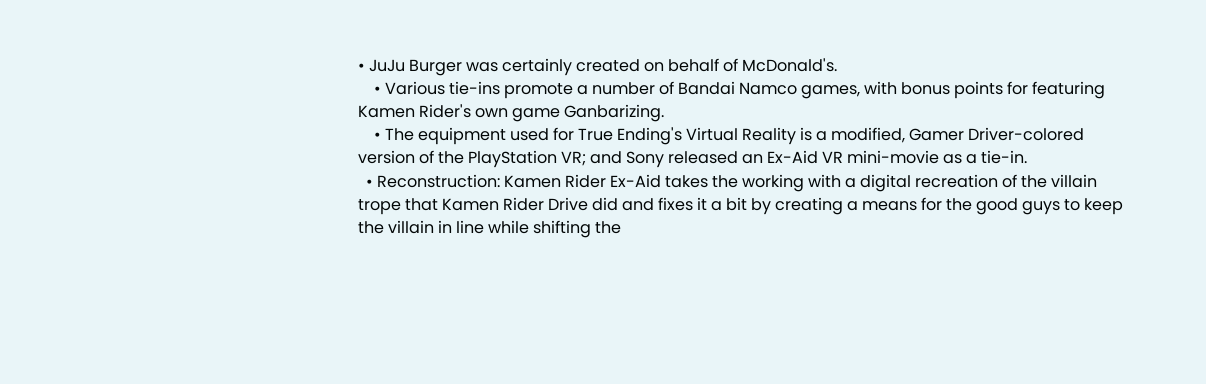• JuJu Burger was certainly created on behalf of McDonald's.
    • Various tie-ins promote a number of Bandai Namco games, with bonus points for featuring Kamen Rider's own game Ganbarizing.
    • The equipment used for True Ending's Virtual Reality is a modified, Gamer Driver-colored version of the PlayStation VR; and Sony released an Ex-Aid VR mini-movie as a tie-in.
  • Reconstruction: Kamen Rider Ex-Aid takes the working with a digital recreation of the villain trope that Kamen Rider Drive did and fixes it a bit by creating a means for the good guys to keep the villain in line while shifting the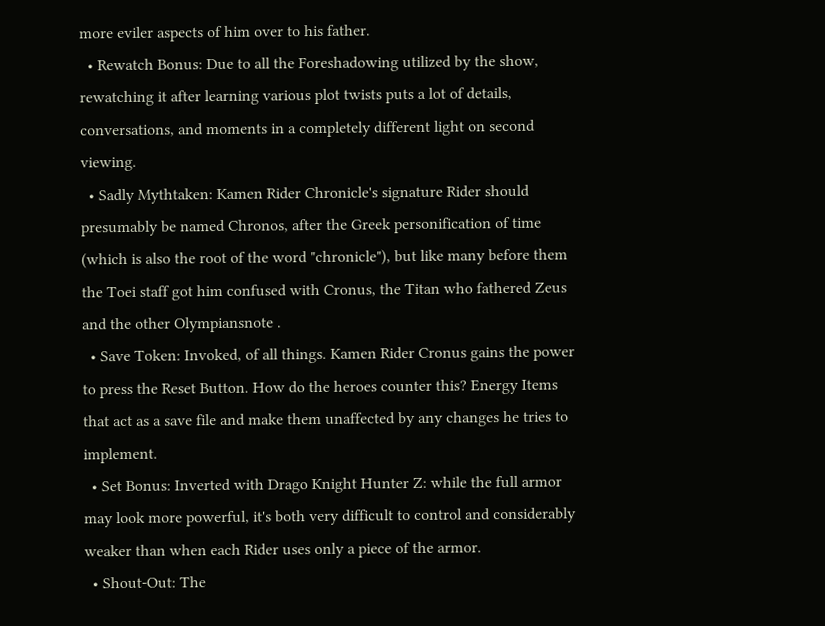more eviler aspects of him over to his father.
  • Rewatch Bonus: Due to all the Foreshadowing utilized by the show, rewatching it after learning various plot twists puts a lot of details, conversations, and moments in a completely different light on second viewing.
  • Sadly Mythtaken: Kamen Rider Chronicle's signature Rider should presumably be named Chronos, after the Greek personification of time (which is also the root of the word "chronicle"), but like many before them the Toei staff got him confused with Cronus, the Titan who fathered Zeus and the other Olympiansnote .
  • Save Token: Invoked, of all things. Kamen Rider Cronus gains the power to press the Reset Button. How do the heroes counter this? Energy Items that act as a save file and make them unaffected by any changes he tries to implement.
  • Set Bonus: Inverted with Drago Knight Hunter Z: while the full armor may look more powerful, it's both very difficult to control and considerably weaker than when each Rider uses only a piece of the armor.
  • Shout-Out: The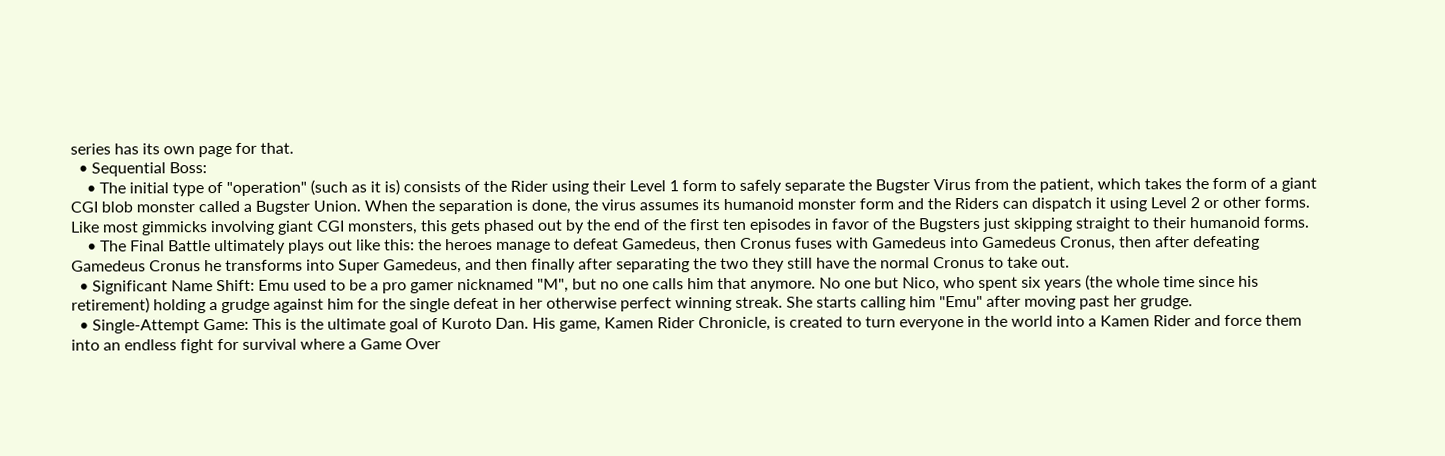series has its own page for that.
  • Sequential Boss:
    • The initial type of "operation" (such as it is) consists of the Rider using their Level 1 form to safely separate the Bugster Virus from the patient, which takes the form of a giant CGI blob monster called a Bugster Union. When the separation is done, the virus assumes its humanoid monster form and the Riders can dispatch it using Level 2 or other forms. Like most gimmicks involving giant CGI monsters, this gets phased out by the end of the first ten episodes in favor of the Bugsters just skipping straight to their humanoid forms.
    • The Final Battle ultimately plays out like this: the heroes manage to defeat Gamedeus, then Cronus fuses with Gamedeus into Gamedeus Cronus, then after defeating Gamedeus Cronus he transforms into Super Gamedeus, and then finally after separating the two they still have the normal Cronus to take out.
  • Significant Name Shift: Emu used to be a pro gamer nicknamed "M", but no one calls him that anymore. No one but Nico, who spent six years (the whole time since his retirement) holding a grudge against him for the single defeat in her otherwise perfect winning streak. She starts calling him "Emu" after moving past her grudge.
  • Single-Attempt Game: This is the ultimate goal of Kuroto Dan. His game, Kamen Rider Chronicle, is created to turn everyone in the world into a Kamen Rider and force them into an endless fight for survival where a Game Over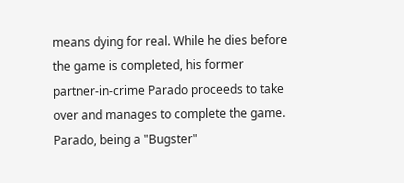means dying for real. While he dies before the game is completed, his former partner-in-crime Parado proceeds to take over and manages to complete the game. Parado, being a "Bugster"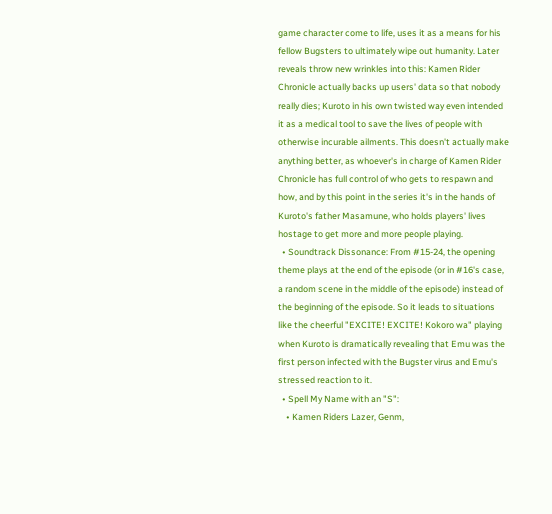game character come to life, uses it as a means for his fellow Bugsters to ultimately wipe out humanity. Later reveals throw new wrinkles into this: Kamen Rider Chronicle actually backs up users' data so that nobody really dies; Kuroto in his own twisted way even intended it as a medical tool to save the lives of people with otherwise incurable ailments. This doesn't actually make anything better, as whoever's in charge of Kamen Rider Chronicle has full control of who gets to respawn and how, and by this point in the series it's in the hands of Kuroto's father Masamune, who holds players' lives hostage to get more and more people playing.
  • Soundtrack Dissonance: From #15-24, the opening theme plays at the end of the episode (or in #16's case, a random scene in the middle of the episode) instead of the beginning of the episode. So it leads to situations like the cheerful "EXCITE! EXCITE! Kokoro wa" playing when Kuroto is dramatically revealing that Emu was the first person infected with the Bugster virus and Emu's stressed reaction to it.
  • Spell My Name with an "S":
    • Kamen Riders Lazer, Genm,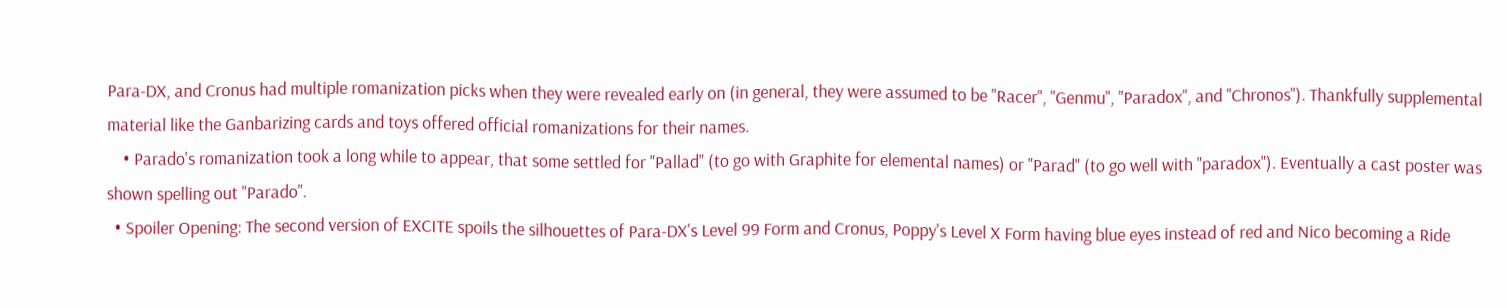Para-DX, and Cronus had multiple romanization picks when they were revealed early on (in general, they were assumed to be "Racer", "Genmu", "Paradox", and "Chronos"). Thankfully supplemental material like the Ganbarizing cards and toys offered official romanizations for their names.
    • Parado's romanization took a long while to appear, that some settled for "Pallad" (to go with Graphite for elemental names) or "Parad" (to go well with "paradox"). Eventually a cast poster was shown spelling out "Parado".
  • Spoiler Opening: The second version of EXCITE spoils the silhouettes of Para-DX's Level 99 Form and Cronus, Poppy's Level X Form having blue eyes instead of red and Nico becoming a Ride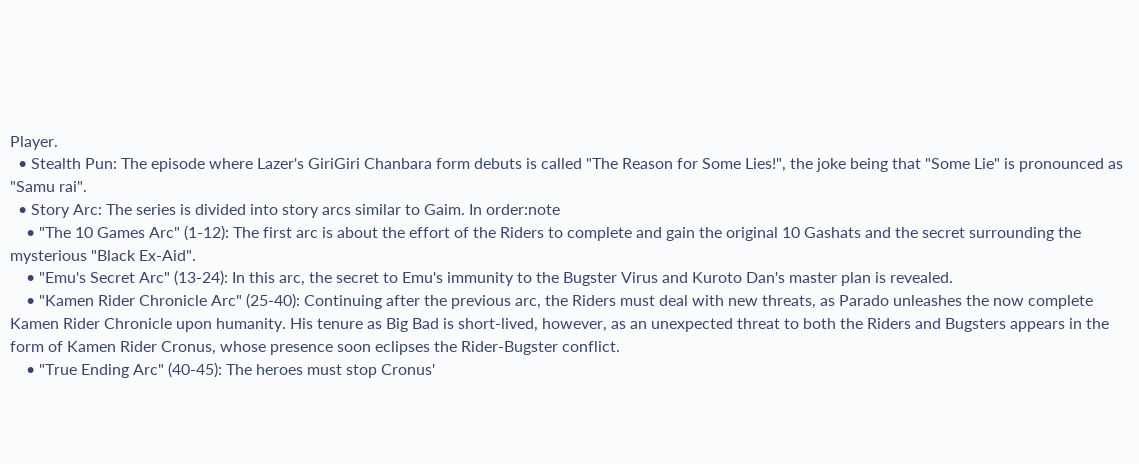Player.
  • Stealth Pun: The episode where Lazer's GiriGiri Chanbara form debuts is called "The Reason for Some Lies!", the joke being that "Some Lie" is pronounced as "Samu rai".
  • Story Arc: The series is divided into story arcs similar to Gaim. In order:note
    • "The 10 Games Arc" (1-12): The first arc is about the effort of the Riders to complete and gain the original 10 Gashats and the secret surrounding the mysterious "Black Ex-Aid".
    • "Emu's Secret Arc" (13-24): In this arc, the secret to Emu's immunity to the Bugster Virus and Kuroto Dan's master plan is revealed.
    • "Kamen Rider Chronicle Arc" (25-40): Continuing after the previous arc, the Riders must deal with new threats, as Parado unleashes the now complete Kamen Rider Chronicle upon humanity. His tenure as Big Bad is short-lived, however, as an unexpected threat to both the Riders and Bugsters appears in the form of Kamen Rider Cronus, whose presence soon eclipses the Rider-Bugster conflict.
    • "True Ending Arc" (40-45): The heroes must stop Cronus'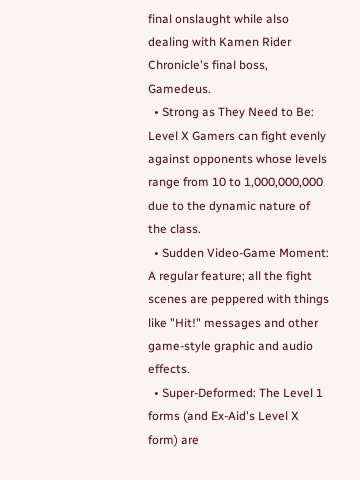final onslaught while also dealing with Kamen Rider Chronicle's final boss, Gamedeus.
  • Strong as They Need to Be: Level X Gamers can fight evenly against opponents whose levels range from 10 to 1,000,000,000 due to the dynamic nature of the class.
  • Sudden Video-Game Moment: A regular feature; all the fight scenes are peppered with things like "Hit!" messages and other game-style graphic and audio effects.
  • Super-Deformed: The Level 1 forms (and Ex-Aid's Level X form) are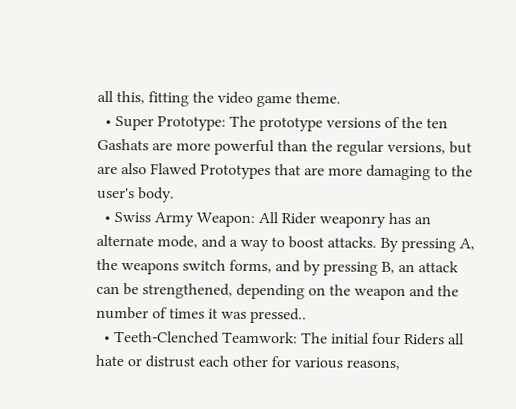all this, fitting the video game theme.
  • Super Prototype: The prototype versions of the ten Gashats are more powerful than the regular versions, but are also Flawed Prototypes that are more damaging to the user's body.
  • Swiss Army Weapon: All Rider weaponry has an alternate mode, and a way to boost attacks. By pressing A, the weapons switch forms, and by pressing B, an attack can be strengthened, depending on the weapon and the number of times it was pressed..
  • Teeth-Clenched Teamwork: The initial four Riders all hate or distrust each other for various reasons,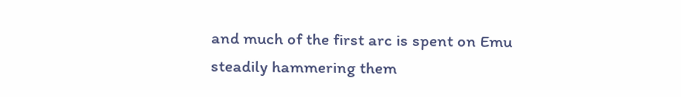and much of the first arc is spent on Emu steadily hammering them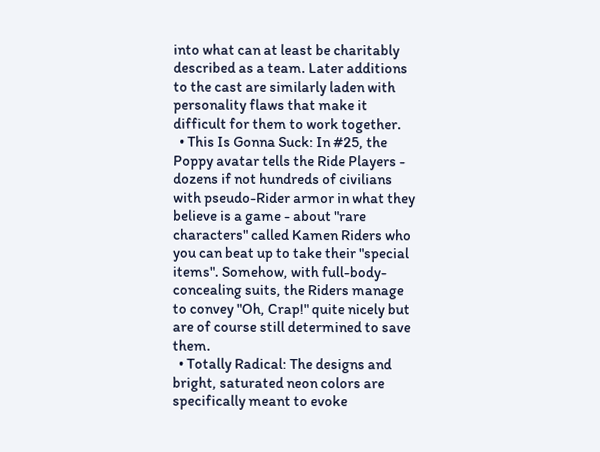into what can at least be charitably described as a team. Later additions to the cast are similarly laden with personality flaws that make it difficult for them to work together.
  • This Is Gonna Suck: In #25, the Poppy avatar tells the Ride Players - dozens if not hundreds of civilians with pseudo-Rider armor in what they believe is a game - about "rare characters" called Kamen Riders who you can beat up to take their "special items". Somehow, with full-body-concealing suits, the Riders manage to convey "Oh, Crap!" quite nicely but are of course still determined to save them.
  • Totally Radical: The designs and bright, saturated neon colors are specifically meant to evoke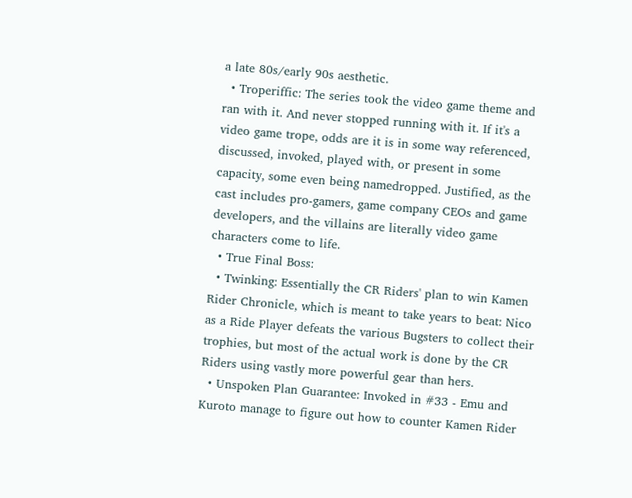a late 80s/early 90s aesthetic.
  • Troperiffic: The series took the video game theme and ran with it. And never stopped running with it. If it's a video game trope, odds are it is in some way referenced, discussed, invoked, played with, or present in some capacity, some even being namedropped. Justified, as the cast includes pro-gamers, game company CEOs and game developers, and the villains are literally video game characters come to life.
  • True Final Boss:
  • Twinking: Essentially the CR Riders' plan to win Kamen Rider Chronicle, which is meant to take years to beat: Nico as a Ride Player defeats the various Bugsters to collect their trophies, but most of the actual work is done by the CR Riders using vastly more powerful gear than hers.
  • Unspoken Plan Guarantee: Invoked in #33 - Emu and Kuroto manage to figure out how to counter Kamen Rider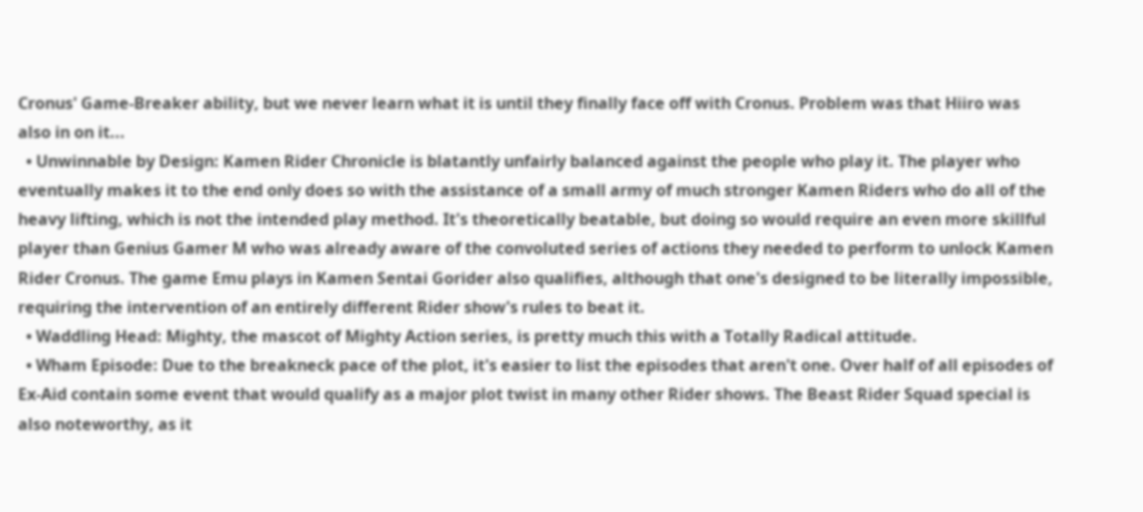Cronus' Game-Breaker ability, but we never learn what it is until they finally face off with Cronus. Problem was that Hiiro was also in on it...
  • Unwinnable by Design: Kamen Rider Chronicle is blatantly unfairly balanced against the people who play it. The player who eventually makes it to the end only does so with the assistance of a small army of much stronger Kamen Riders who do all of the heavy lifting, which is not the intended play method. It's theoretically beatable, but doing so would require an even more skillful player than Genius Gamer M who was already aware of the convoluted series of actions they needed to perform to unlock Kamen Rider Cronus. The game Emu plays in Kamen Sentai Gorider also qualifies, although that one's designed to be literally impossible, requiring the intervention of an entirely different Rider show's rules to beat it.
  • Waddling Head: Mighty, the mascot of Mighty Action series, is pretty much this with a Totally Radical attitude.
  • Wham Episode: Due to the breakneck pace of the plot, it's easier to list the episodes that aren't one. Over half of all episodes of Ex-Aid contain some event that would qualify as a major plot twist in many other Rider shows. The Beast Rider Squad special is also noteworthy, as it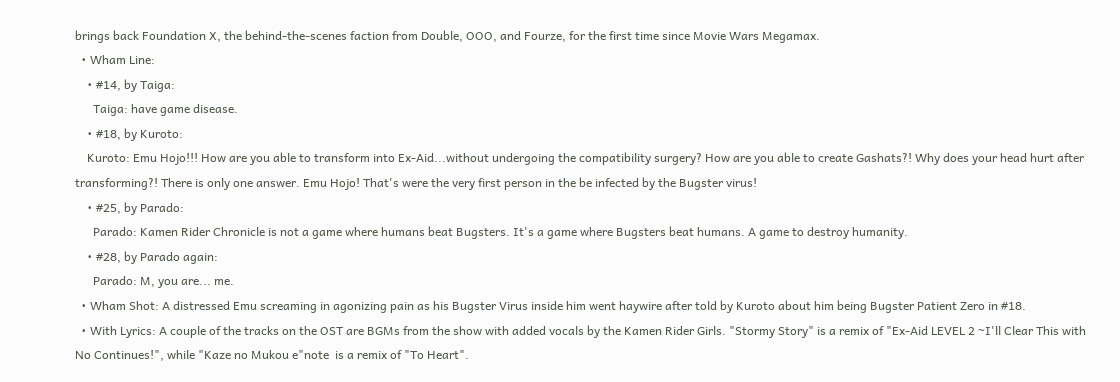brings back Foundation X, the behind-the-scenes faction from Double, OOO, and Fourze, for the first time since Movie Wars Megamax.
  • Wham Line:
    • #14, by Taiga:
      Taiga: have game disease.
    • #18, by Kuroto:
    Kuroto: Emu Hojo!!! How are you able to transform into Ex-Aid...without undergoing the compatibility surgery? How are you able to create Gashats?! Why does your head hurt after transforming?! There is only one answer. Emu Hojo! That's were the very first person in the be infected by the Bugster virus!
    • #25, by Parado:
      Parado: Kamen Rider Chronicle is not a game where humans beat Bugsters. It's a game where Bugsters beat humans. A game to destroy humanity.
    • #28, by Parado again:
      Parado: M, you are... me.
  • Wham Shot: A distressed Emu screaming in agonizing pain as his Bugster Virus inside him went haywire after told by Kuroto about him being Bugster Patient Zero in #18.
  • With Lyrics: A couple of the tracks on the OST are BGMs from the show with added vocals by the Kamen Rider Girls. "Stormy Story" is a remix of "Ex-Aid LEVEL 2 ~I'll Clear This with No Continues!", while "Kaze no Mukou e"note  is a remix of "To Heart".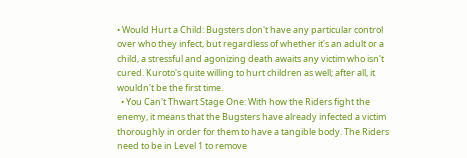• Would Hurt a Child: Bugsters don't have any particular control over who they infect, but regardless of whether it's an adult or a child, a stressful and agonizing death awaits any victim who isn't cured. Kuroto's quite willing to hurt children as well; after all, it wouldn't be the first time.
  • You Can't Thwart Stage One: With how the Riders fight the enemy, it means that the Bugsters have already infected a victim thoroughly in order for them to have a tangible body. The Riders need to be in Level 1 to remove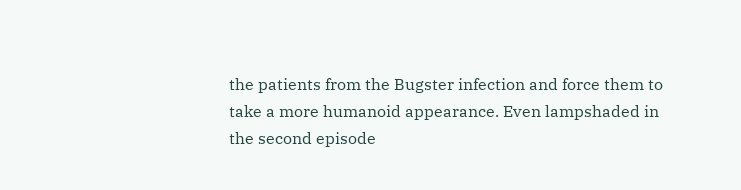the patients from the Bugster infection and force them to take a more humanoid appearance. Even lampshaded in the second episode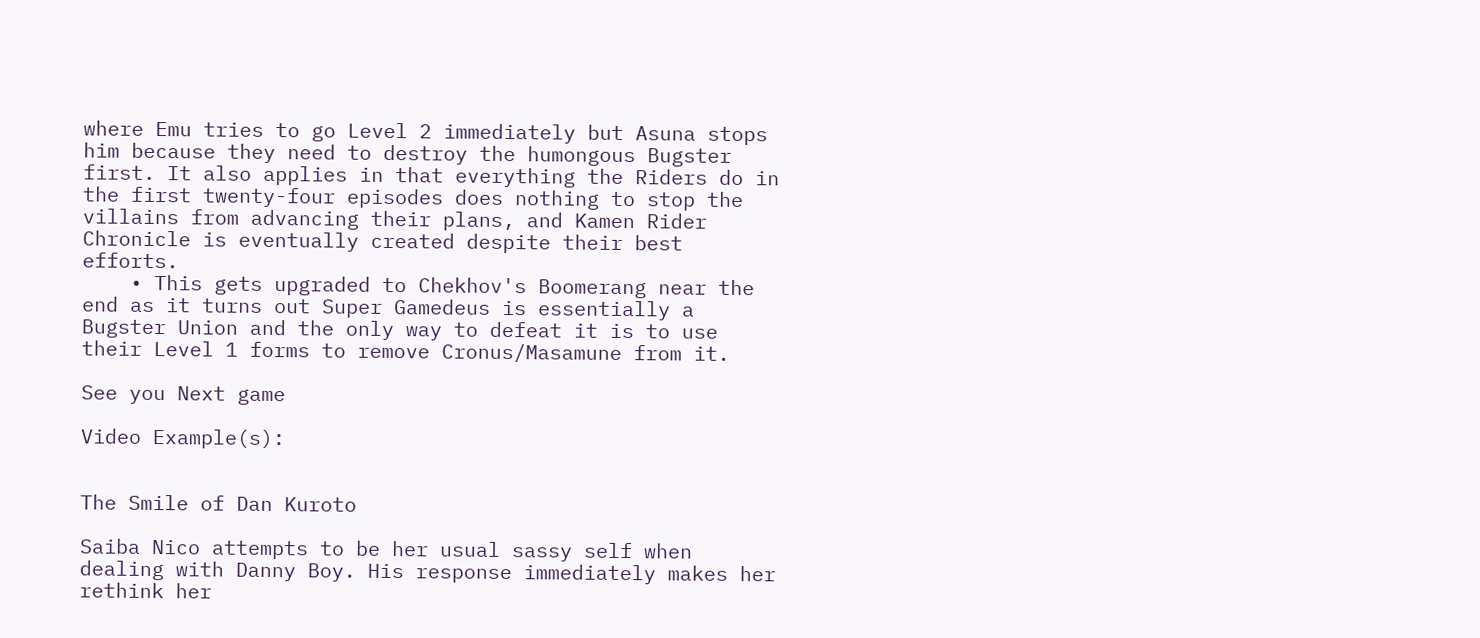where Emu tries to go Level 2 immediately but Asuna stops him because they need to destroy the humongous Bugster first. It also applies in that everything the Riders do in the first twenty-four episodes does nothing to stop the villains from advancing their plans, and Kamen Rider Chronicle is eventually created despite their best efforts.
    • This gets upgraded to Chekhov's Boomerang near the end as it turns out Super Gamedeus is essentially a Bugster Union and the only way to defeat it is to use their Level 1 forms to remove Cronus/Masamune from it.

See you Next game

Video Example(s):


The Smile of Dan Kuroto

Saiba Nico attempts to be her usual sassy self when dealing with Danny Boy. His response immediately makes her rethink her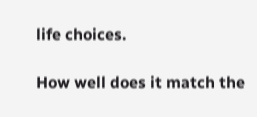life choices.

How well does it match the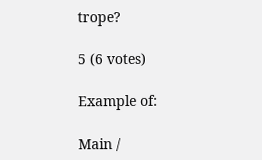trope?

5 (6 votes)

Example of:

Main /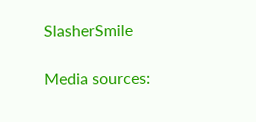SlasherSmile

Media sources: